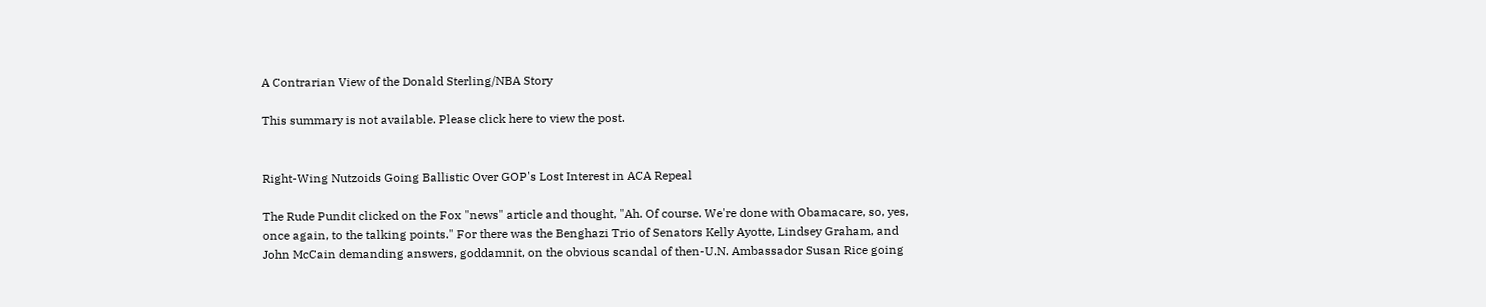A Contrarian View of the Donald Sterling/NBA Story

This summary is not available. Please click here to view the post.


Right-Wing Nutzoids Going Ballistic Over GOP's Lost Interest in ACA Repeal

The Rude Pundit clicked on the Fox "news" article and thought, "Ah. Of course. We're done with Obamacare, so, yes, once again, to the talking points." For there was the Benghazi Trio of Senators Kelly Ayotte, Lindsey Graham, and John McCain demanding answers, goddamnit, on the obvious scandal of then-U.N. Ambassador Susan Rice going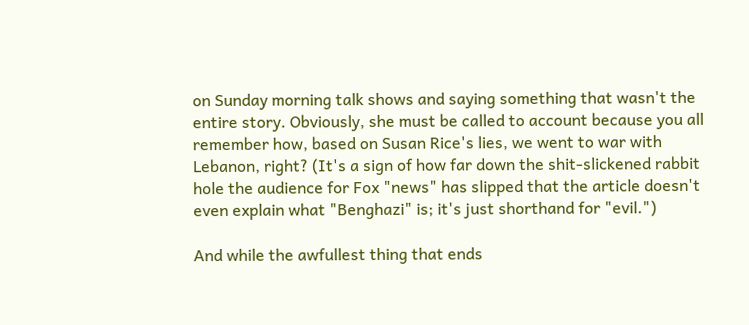on Sunday morning talk shows and saying something that wasn't the entire story. Obviously, she must be called to account because you all remember how, based on Susan Rice's lies, we went to war with Lebanon, right? (It's a sign of how far down the shit-slickened rabbit hole the audience for Fox "news" has slipped that the article doesn't even explain what "Benghazi" is; it's just shorthand for "evil.")

And while the awfullest thing that ends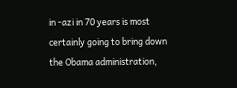in -azi in 70 years is most certainly going to bring down the Obama administration,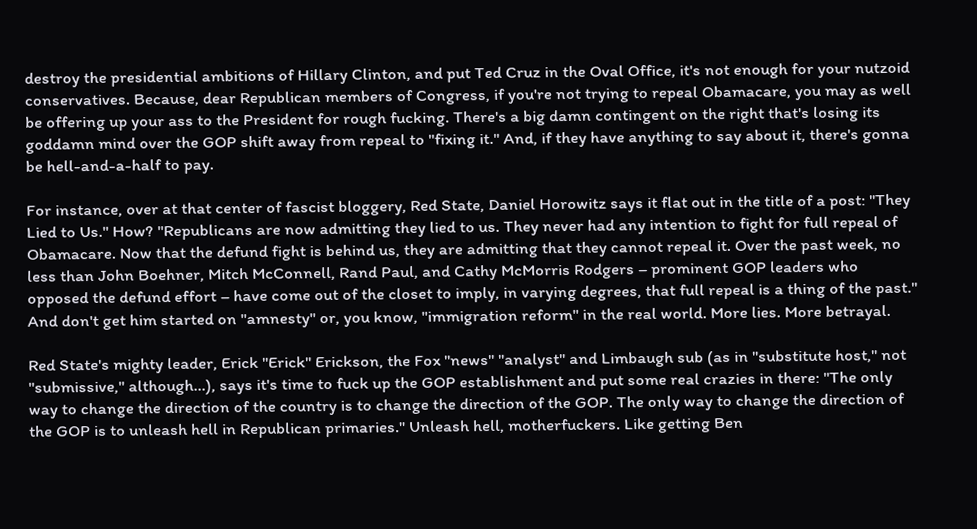destroy the presidential ambitions of Hillary Clinton, and put Ted Cruz in the Oval Office, it's not enough for your nutzoid conservatives. Because, dear Republican members of Congress, if you're not trying to repeal Obamacare, you may as well be offering up your ass to the President for rough fucking. There's a big damn contingent on the right that's losing its goddamn mind over the GOP shift away from repeal to "fixing it." And, if they have anything to say about it, there's gonna be hell-and-a-half to pay.

For instance, over at that center of fascist bloggery, Red State, Daniel Horowitz says it flat out in the title of a post: "They Lied to Us." How? "Republicans are now admitting they lied to us. They never had any intention to fight for full repeal of Obamacare. Now that the defund fight is behind us, they are admitting that they cannot repeal it. Over the past week, no less than John Boehner, Mitch McConnell, Rand Paul, and Cathy McMorris Rodgers – prominent GOP leaders who opposed the defund effort – have come out of the closet to imply, in varying degrees, that full repeal is a thing of the past." And don't get him started on "amnesty" or, you know, "immigration reform" in the real world. More lies. More betrayal.

Red State's mighty leader, Erick "Erick" Erickson, the Fox "news" "analyst" and Limbaugh sub (as in "substitute host," not "submissive," although...), says it's time to fuck up the GOP establishment and put some real crazies in there: "The only way to change the direction of the country is to change the direction of the GOP. The only way to change the direction of the GOP is to unleash hell in Republican primaries." Unleash hell, motherfuckers. Like getting Ben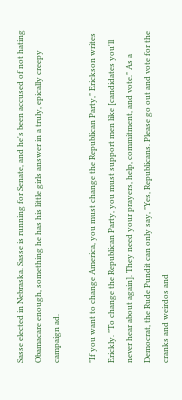Sasse elected in Nebraska. Sasse is running for Senate, and he's been accused of not hating Obamacare enough, something he has his little girls answer in a truly, epically creepy campaign ad.

"If you want to change America, you must change the Republican Party," Erickson writes Erickly. "To change the Republican Party, you must support men like [candidates you'll never hear about again]. They need your prayers, help, commitment, and vote." As a Democrat, the Rude Pundit can only say, "Yes, Republicans. Please go out and vote for the cranks and weirdos and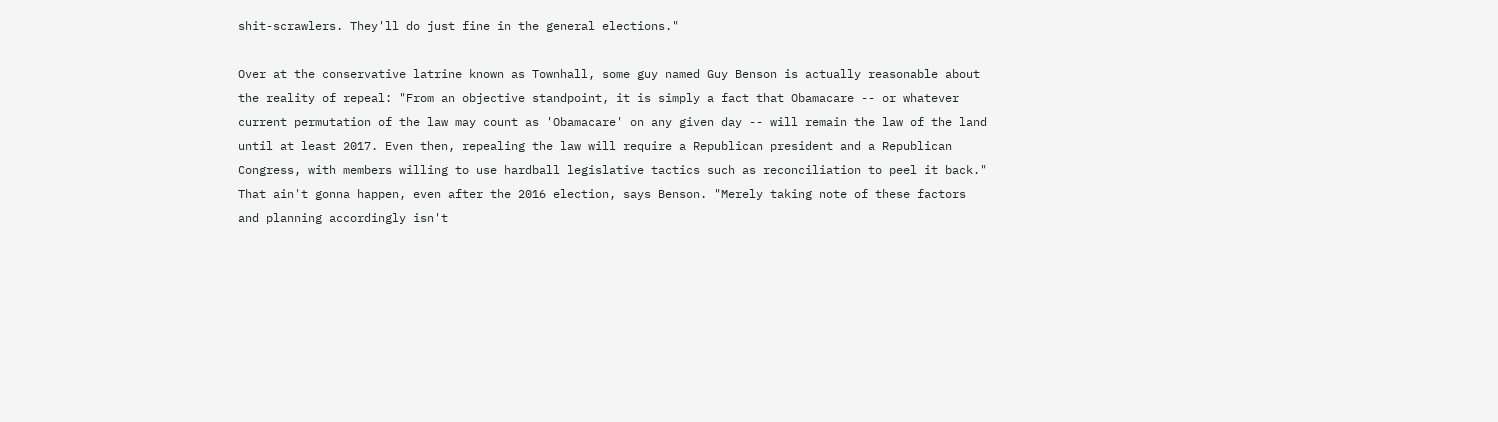shit-scrawlers. They'll do just fine in the general elections."

Over at the conservative latrine known as Townhall, some guy named Guy Benson is actually reasonable about the reality of repeal: "From an objective standpoint, it is simply a fact that Obamacare -- or whatever current permutation of the law may count as 'Obamacare' on any given day -- will remain the law of the land until at least 2017. Even then, repealing the law will require a Republican president and a Republican Congress, with members willing to use hardball legislative tactics such as reconciliation to peel it back." That ain't gonna happen, even after the 2016 election, says Benson. "Merely taking note of these factors and planning accordingly isn't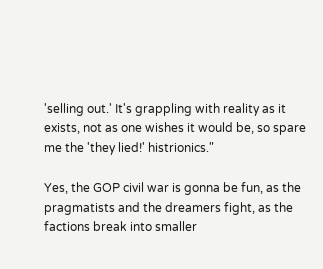'selling out.' It's grappling with reality as it exists, not as one wishes it would be, so spare me the 'they lied!' histrionics."

Yes, the GOP civil war is gonna be fun, as the pragmatists and the dreamers fight, as the factions break into smaller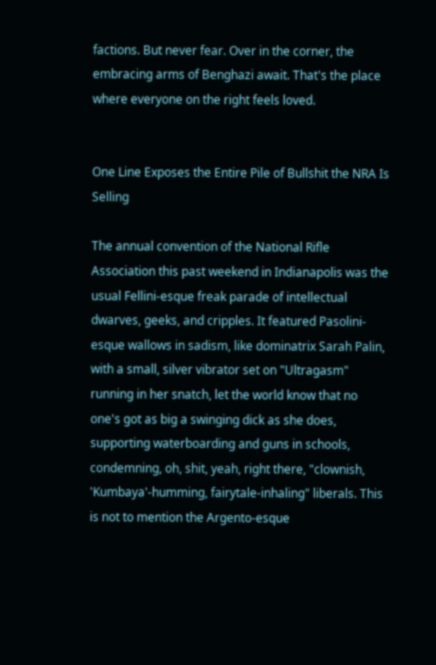factions. But never fear. Over in the corner, the embracing arms of Benghazi await. That's the place where everyone on the right feels loved.


One Line Exposes the Entire Pile of Bullshit the NRA Is Selling

The annual convention of the National Rifle Association this past weekend in Indianapolis was the usual Fellini-esque freak parade of intellectual dwarves, geeks, and cripples. It featured Pasolini-esque wallows in sadism, like dominatrix Sarah Palin, with a small, silver vibrator set on "Ultragasm" running in her snatch, let the world know that no one's got as big a swinging dick as she does, supporting waterboarding and guns in schools, condemning, oh, shit, yeah, right there, "clownish, 'Kumbaya'-humming, fairytale-inhaling" liberals. This is not to mention the Argento-esque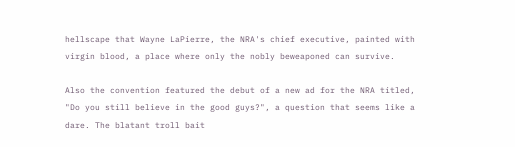hellscape that Wayne LaPierre, the NRA's chief executive, painted with virgin blood, a place where only the nobly beweaponed can survive.

Also the convention featured the debut of a new ad for the NRA titled, "Do you still believe in the good guys?", a question that seems like a dare. The blatant troll bait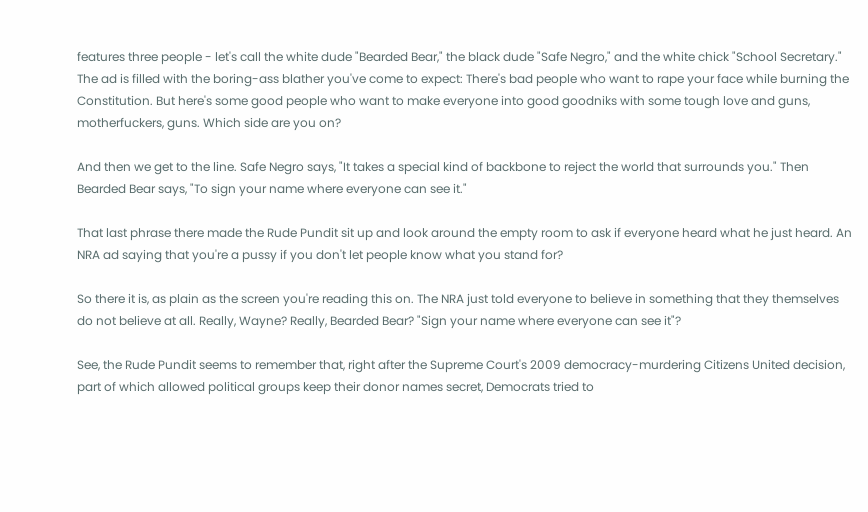features three people - let's call the white dude "Bearded Bear," the black dude "Safe Negro," and the white chick "School Secretary." The ad is filled with the boring-ass blather you've come to expect: There's bad people who want to rape your face while burning the Constitution. But here's some good people who want to make everyone into good goodniks with some tough love and guns, motherfuckers, guns. Which side are you on?

And then we get to the line. Safe Negro says, "It takes a special kind of backbone to reject the world that surrounds you." Then Bearded Bear says, "To sign your name where everyone can see it."

That last phrase there made the Rude Pundit sit up and look around the empty room to ask if everyone heard what he just heard. An NRA ad saying that you're a pussy if you don't let people know what you stand for?

So there it is, as plain as the screen you're reading this on. The NRA just told everyone to believe in something that they themselves do not believe at all. Really, Wayne? Really, Bearded Bear? "Sign your name where everyone can see it"?

See, the Rude Pundit seems to remember that, right after the Supreme Court's 2009 democracy-murdering Citizens United decision, part of which allowed political groups keep their donor names secret, Democrats tried to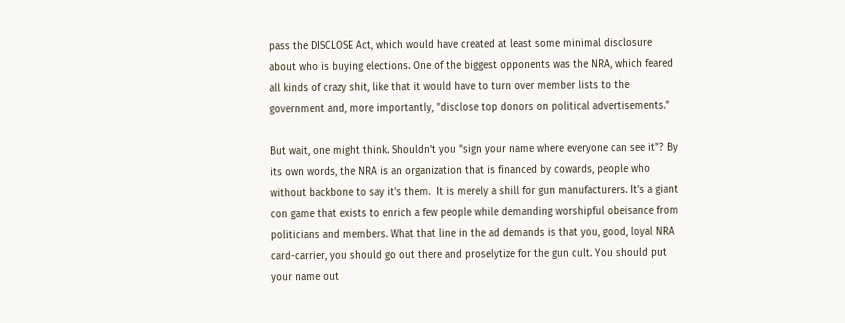pass the DISCLOSE Act, which would have created at least some minimal disclosure about who is buying elections. One of the biggest opponents was the NRA, which feared all kinds of crazy shit, like that it would have to turn over member lists to the government and, more importantly, "disclose top donors on political advertisements."

But wait, one might think. Shouldn't you "sign your name where everyone can see it"? By its own words, the NRA is an organization that is financed by cowards, people who without backbone to say it's them.  It is merely a shill for gun manufacturers. It's a giant con game that exists to enrich a few people while demanding worshipful obeisance from politicians and members. What that line in the ad demands is that you, good, loyal NRA card-carrier, you should go out there and proselytize for the gun cult. You should put your name out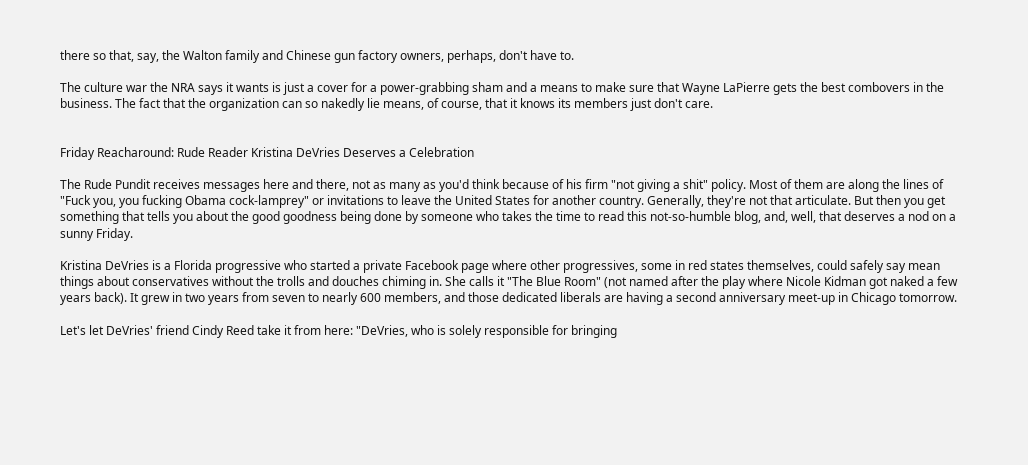there so that, say, the Walton family and Chinese gun factory owners, perhaps, don't have to.

The culture war the NRA says it wants is just a cover for a power-grabbing sham and a means to make sure that Wayne LaPierre gets the best combovers in the business. The fact that the organization can so nakedly lie means, of course, that it knows its members just don't care.


Friday Reacharound: Rude Reader Kristina DeVries Deserves a Celebration

The Rude Pundit receives messages here and there, not as many as you'd think because of his firm "not giving a shit" policy. Most of them are along the lines of "Fuck you, you fucking Obama cock-lamprey" or invitations to leave the United States for another country. Generally, they're not that articulate. But then you get something that tells you about the good goodness being done by someone who takes the time to read this not-so-humble blog, and, well, that deserves a nod on a sunny Friday.

Kristina DeVries is a Florida progressive who started a private Facebook page where other progressives, some in red states themselves, could safely say mean things about conservatives without the trolls and douches chiming in. She calls it "The Blue Room" (not named after the play where Nicole Kidman got naked a few years back). It grew in two years from seven to nearly 600 members, and those dedicated liberals are having a second anniversary meet-up in Chicago tomorrow.

Let's let DeVries' friend Cindy Reed take it from here: "DeVries, who is solely responsible for bringing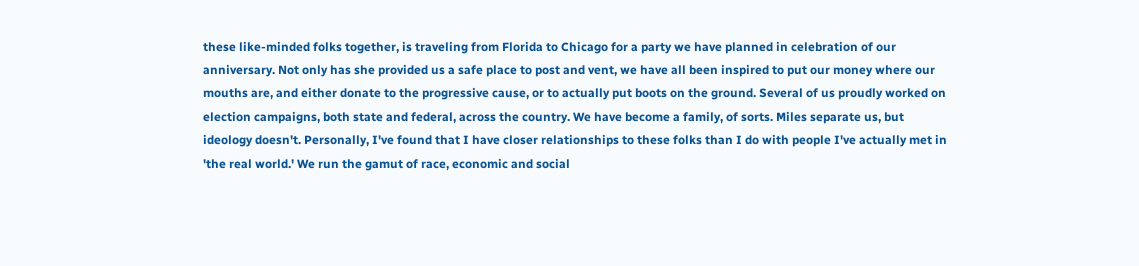these like-minded folks together, is traveling from Florida to Chicago for a party we have planned in celebration of our anniversary. Not only has she provided us a safe place to post and vent, we have all been inspired to put our money where our mouths are, and either donate to the progressive cause, or to actually put boots on the ground. Several of us proudly worked on election campaigns, both state and federal, across the country. We have become a family, of sorts. Miles separate us, but ideology doesn't. Personally, I've found that I have closer relationships to these folks than I do with people I've actually met in 'the real world.' We run the gamut of race, economic and social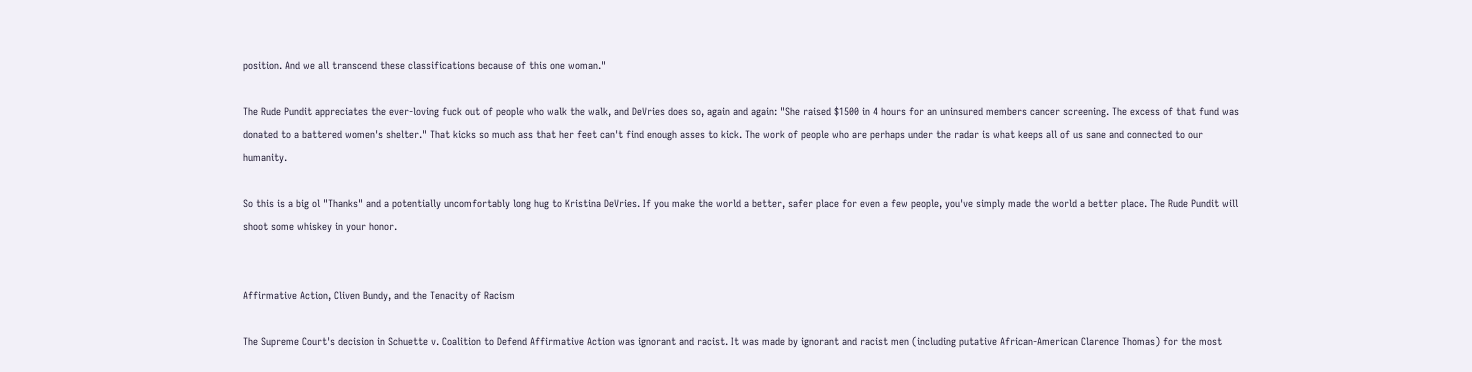position. And we all transcend these classifications because of this one woman."

The Rude Pundit appreciates the ever-loving fuck out of people who walk the walk, and DeVries does so, again and again: "She raised $1500 in 4 hours for an uninsured members cancer screening. The excess of that fund was donated to a battered women's shelter." That kicks so much ass that her feet can't find enough asses to kick. The work of people who are perhaps under the radar is what keeps all of us sane and connected to our humanity.

So this is a big ol "Thanks" and a potentially uncomfortably long hug to Kristina DeVries. If you make the world a better, safer place for even a few people, you've simply made the world a better place. The Rude Pundit will shoot some whiskey in your honor.


Affirmative Action, Cliven Bundy, and the Tenacity of Racism

The Supreme Court's decision in Schuette v. Coalition to Defend Affirmative Action was ignorant and racist. It was made by ignorant and racist men (including putative African-American Clarence Thomas) for the most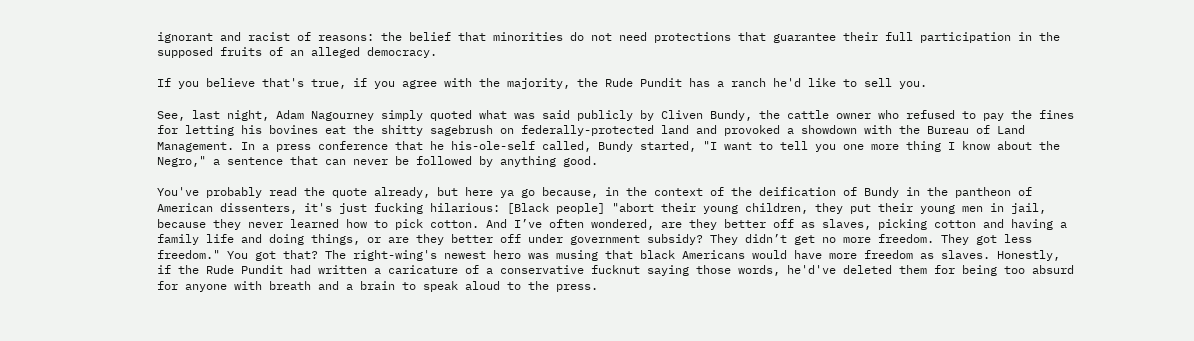ignorant and racist of reasons: the belief that minorities do not need protections that guarantee their full participation in the supposed fruits of an alleged democracy.

If you believe that's true, if you agree with the majority, the Rude Pundit has a ranch he'd like to sell you.

See, last night, Adam Nagourney simply quoted what was said publicly by Cliven Bundy, the cattle owner who refused to pay the fines for letting his bovines eat the shitty sagebrush on federally-protected land and provoked a showdown with the Bureau of Land Management. In a press conference that he his-ole-self called, Bundy started, "I want to tell you one more thing I know about the Negro," a sentence that can never be followed by anything good.

You've probably read the quote already, but here ya go because, in the context of the deification of Bundy in the pantheon of American dissenters, it's just fucking hilarious: [Black people] "abort their young children, they put their young men in jail, because they never learned how to pick cotton. And I’ve often wondered, are they better off as slaves, picking cotton and having a family life and doing things, or are they better off under government subsidy? They didn’t get no more freedom. They got less freedom." You got that? The right-wing's newest hero was musing that black Americans would have more freedom as slaves. Honestly, if the Rude Pundit had written a caricature of a conservative fucknut saying those words, he'd've deleted them for being too absurd for anyone with breath and a brain to speak aloud to the press.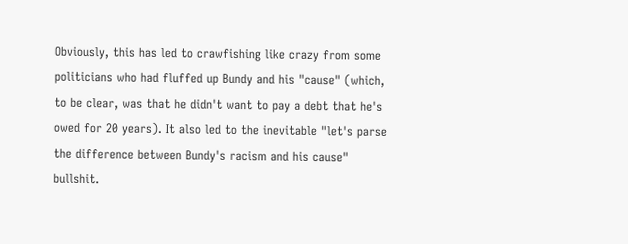Obviously, this has led to crawfishing like crazy from some politicians who had fluffed up Bundy and his "cause" (which, to be clear, was that he didn't want to pay a debt that he's owed for 20 years). It also led to the inevitable "let's parse the difference between Bundy's racism and his cause" bullshit.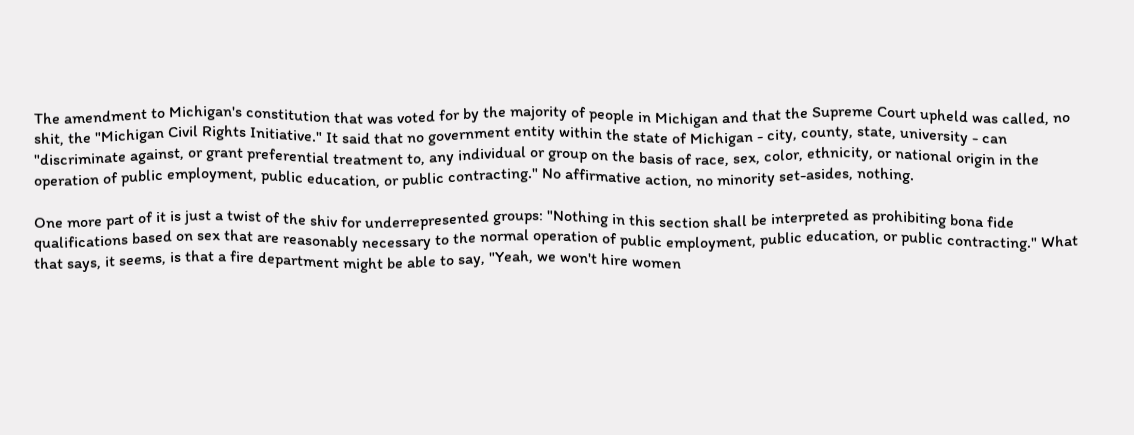The amendment to Michigan's constitution that was voted for by the majority of people in Michigan and that the Supreme Court upheld was called, no shit, the "Michigan Civil Rights Initiative." It said that no government entity within the state of Michigan - city, county, state, university - can "discriminate against, or grant preferential treatment to, any individual or group on the basis of race, sex, color, ethnicity, or national origin in the operation of public employment, public education, or public contracting." No affirmative action, no minority set-asides, nothing.

One more part of it is just a twist of the shiv for underrepresented groups: "Nothing in this section shall be interpreted as prohibiting bona fide qualifications based on sex that are reasonably necessary to the normal operation of public employment, public education, or public contracting." What that says, it seems, is that a fire department might be able to say, "Yeah, we won't hire women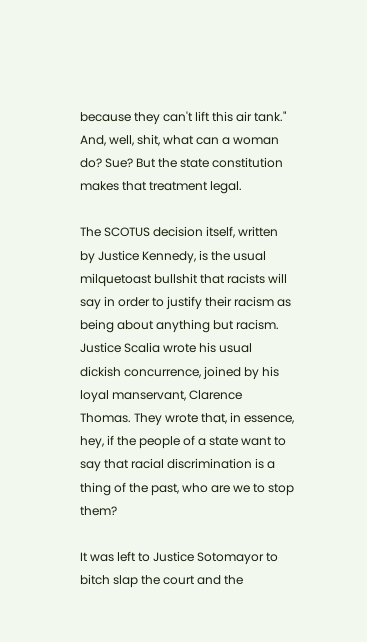because they can't lift this air tank." And, well, shit, what can a woman do? Sue? But the state constitution makes that treatment legal.

The SCOTUS decision itself, written by Justice Kennedy, is the usual milquetoast bullshit that racists will say in order to justify their racism as being about anything but racism. Justice Scalia wrote his usual dickish concurrence, joined by his loyal manservant, Clarence Thomas. They wrote that, in essence, hey, if the people of a state want to say that racial discrimination is a thing of the past, who are we to stop them?

It was left to Justice Sotomayor to bitch slap the court and the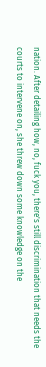nation. After detailing how, no, fuck you, there's still discrimination that needs the courts to intervene on, she threw down some knowledge on the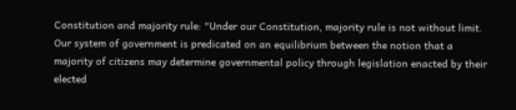Constitution and majority rule: "Under our Constitution, majority rule is not without limit. Our system of government is predicated on an equilibrium between the notion that a majority of citizens may determine governmental policy through legislation enacted by their elected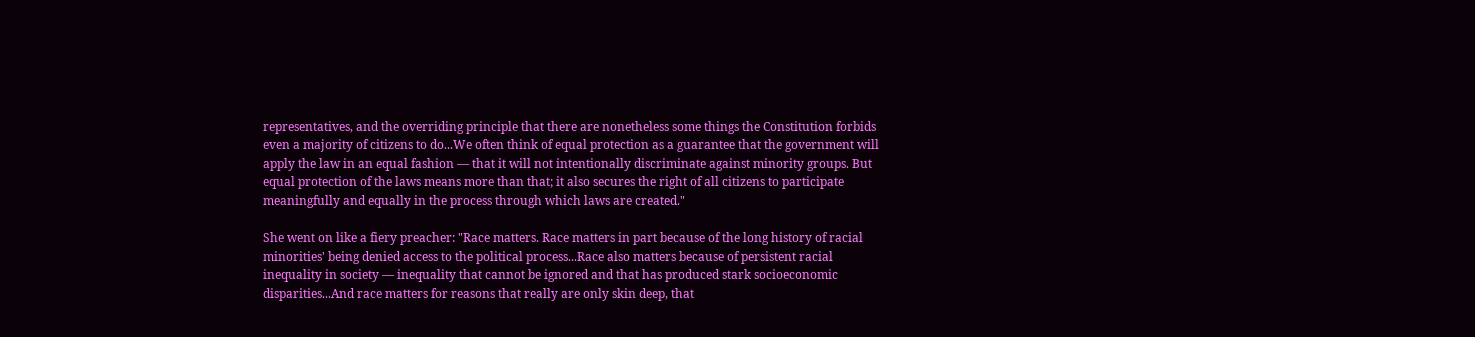representatives, and the overriding principle that there are nonetheless some things the Constitution forbids even a majority of citizens to do...We often think of equal protection as a guarantee that the government will apply the law in an equal fashion — that it will not intentionally discriminate against minority groups. But equal protection of the laws means more than that; it also secures the right of all citizens to participate meaningfully and equally in the process through which laws are created."

She went on like a fiery preacher: "Race matters. Race matters in part because of the long history of racial minorities' being denied access to the political process...Race also matters because of persistent racial inequality in society — inequality that cannot be ignored and that has produced stark socioeconomic disparities...And race matters for reasons that really are only skin deep, that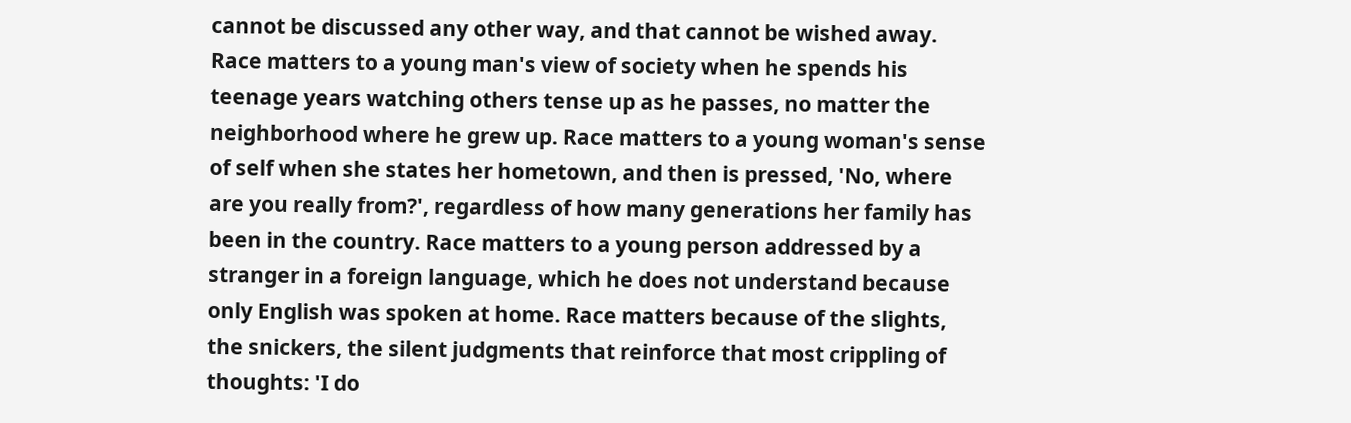cannot be discussed any other way, and that cannot be wished away. Race matters to a young man's view of society when he spends his teenage years watching others tense up as he passes, no matter the neighborhood where he grew up. Race matters to a young woman's sense of self when she states her hometown, and then is pressed, 'No, where are you really from?', regardless of how many generations her family has been in the country. Race matters to a young person addressed by a stranger in a foreign language, which he does not understand because only English was spoken at home. Race matters because of the slights, the snickers, the silent judgments that reinforce that most crippling of thoughts: 'I do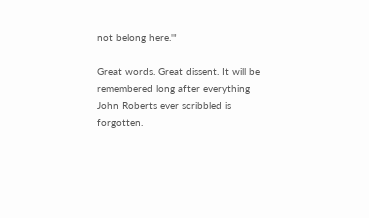not belong here.'"

Great words. Great dissent. It will be remembered long after everything John Roberts ever scribbled is forgotten.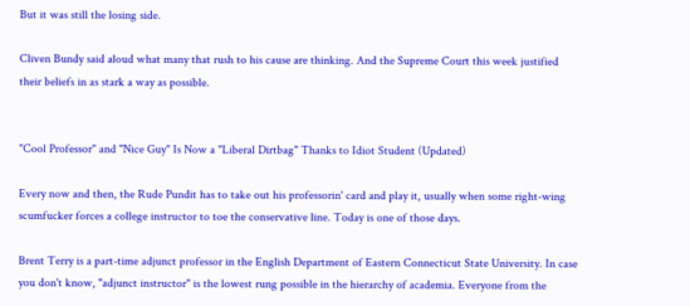But it was still the losing side.

Cliven Bundy said aloud what many that rush to his cause are thinking. And the Supreme Court this week justified their beliefs in as stark a way as possible.


"Cool Professor" and "Nice Guy" Is Now a "Liberal Dirtbag" Thanks to Idiot Student (Updated)

Every now and then, the Rude Pundit has to take out his professorin' card and play it, usually when some right-wing scumfucker forces a college instructor to toe the conservative line. Today is one of those days.

Brent Terry is a part-time adjunct professor in the English Department of Eastern Connecticut State University. In case you don't know, "adjunct instructor" is the lowest rung possible in the hierarchy of academia. Everyone from the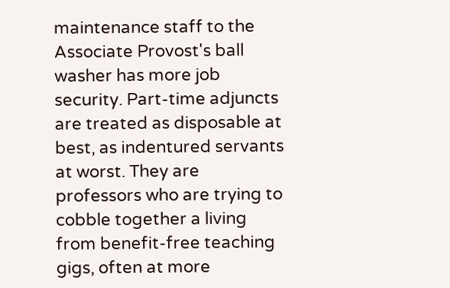maintenance staff to the Associate Provost's ball washer has more job security. Part-time adjuncts are treated as disposable at best, as indentured servants at worst. They are professors who are trying to cobble together a living from benefit-free teaching gigs, often at more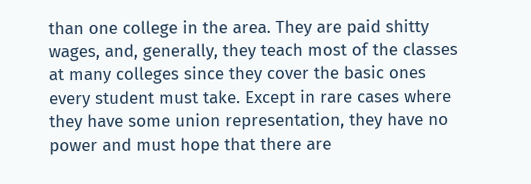than one college in the area. They are paid shitty wages, and, generally, they teach most of the classes at many colleges since they cover the basic ones every student must take. Except in rare cases where they have some union representation, they have no power and must hope that there are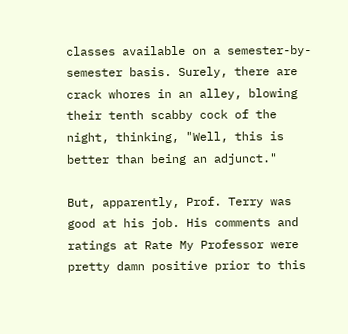classes available on a semester-by-semester basis. Surely, there are crack whores in an alley, blowing their tenth scabby cock of the night, thinking, "Well, this is better than being an adjunct."

But, apparently, Prof. Terry was good at his job. His comments and ratings at Rate My Professor were pretty damn positive prior to this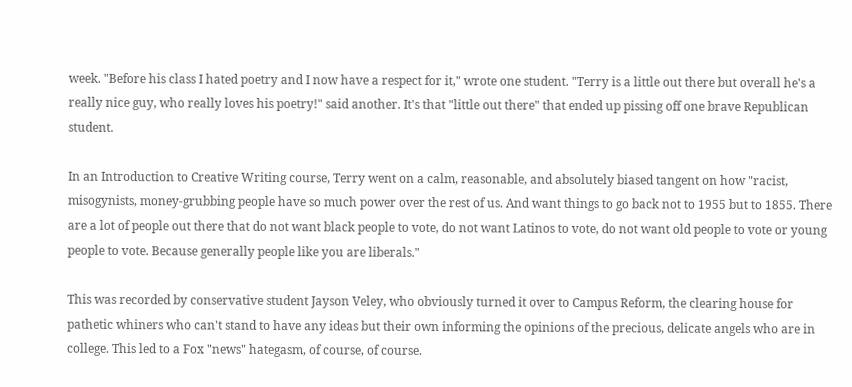week. "Before his class I hated poetry and I now have a respect for it," wrote one student. "Terry is a little out there but overall he's a really nice guy, who really loves his poetry!" said another. It's that "little out there" that ended up pissing off one brave Republican student.

In an Introduction to Creative Writing course, Terry went on a calm, reasonable, and absolutely biased tangent on how "racist, misogynists, money-grubbing people have so much power over the rest of us. And want things to go back not to 1955 but to 1855. There are a lot of people out there that do not want black people to vote, do not want Latinos to vote, do not want old people to vote or young people to vote. Because generally people like you are liberals."

This was recorded by conservative student Jayson Veley, who obviously turned it over to Campus Reform, the clearing house for pathetic whiners who can't stand to have any ideas but their own informing the opinions of the precious, delicate angels who are in college. This led to a Fox "news" hategasm, of course, of course.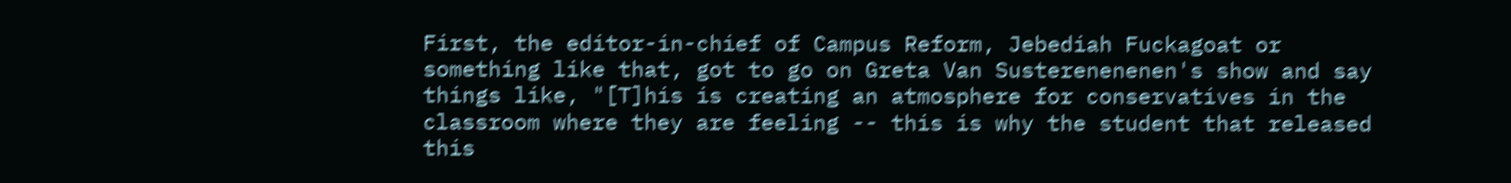First, the editor-in-chief of Campus Reform, Jebediah Fuckagoat or something like that, got to go on Greta Van Susterenenenen's show and say things like, "[T]his is creating an atmosphere for conservatives in the classroom where they are feeling -- this is why the student that released this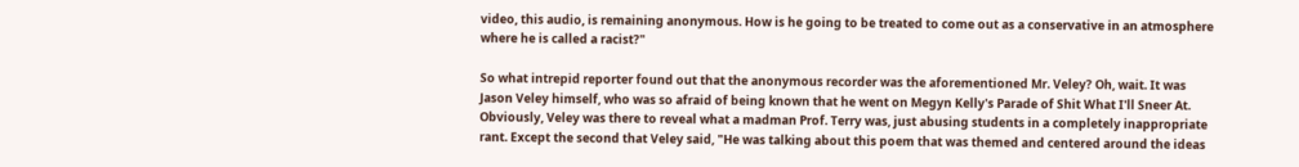video, this audio, is remaining anonymous. How is he going to be treated to come out as a conservative in an atmosphere where he is called a racist?"

So what intrepid reporter found out that the anonymous recorder was the aforementioned Mr. Veley? Oh, wait. It was Jason Veley himself, who was so afraid of being known that he went on Megyn Kelly's Parade of Shit What I'll Sneer At. Obviously, Veley was there to reveal what a madman Prof. Terry was, just abusing students in a completely inappropriate rant. Except the second that Veley said, "He was talking about this poem that was themed and centered around the ideas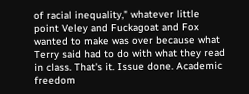of racial inequality," whatever little point Veley and Fuckagoat and Fox wanted to make was over because what Terry said had to do with what they read in class. That's it. Issue done. Academic freedom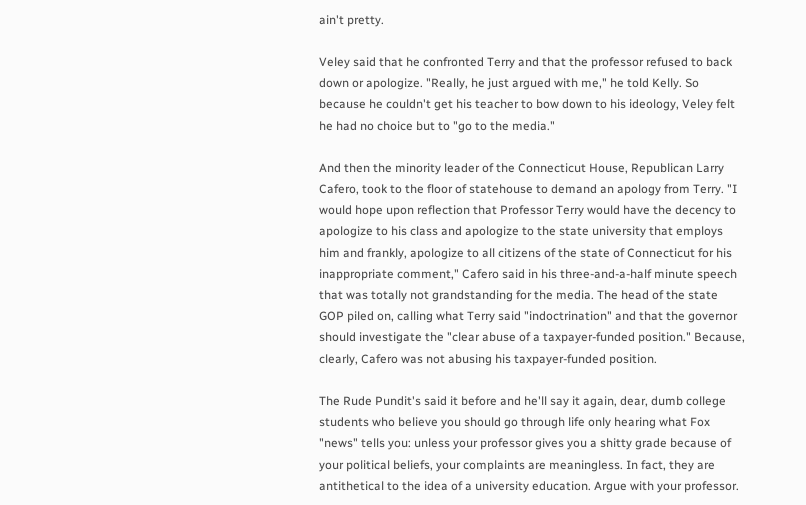ain't pretty.

Veley said that he confronted Terry and that the professor refused to back down or apologize. "Really, he just argued with me," he told Kelly. So because he couldn't get his teacher to bow down to his ideology, Veley felt he had no choice but to "go to the media."

And then the minority leader of the Connecticut House, Republican Larry Cafero, took to the floor of statehouse to demand an apology from Terry. "I would hope upon reflection that Professor Terry would have the decency to apologize to his class and apologize to the state university that employs him and frankly, apologize to all citizens of the state of Connecticut for his inappropriate comment," Cafero said in his three-and-a-half minute speech that was totally not grandstanding for the media. The head of the state GOP piled on, calling what Terry said "indoctrination" and that the governor should investigate the "clear abuse of a taxpayer-funded position." Because, clearly, Cafero was not abusing his taxpayer-funded position.

The Rude Pundit's said it before and he'll say it again, dear, dumb college students who believe you should go through life only hearing what Fox "news" tells you: unless your professor gives you a shitty grade because of your political beliefs, your complaints are meaningless. In fact, they are antithetical to the idea of a university education. Argue with your professor.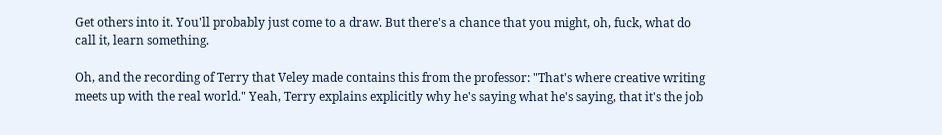Get others into it. You'll probably just come to a draw. But there's a chance that you might, oh, fuck, what do call it, learn something.

Oh, and the recording of Terry that Veley made contains this from the professor: "That's where creative writing meets up with the real world." Yeah, Terry explains explicitly why he's saying what he's saying, that it's the job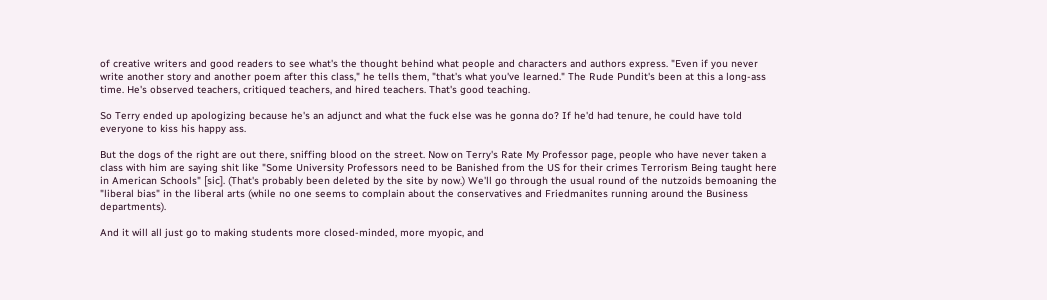of creative writers and good readers to see what's the thought behind what people and characters and authors express. "Even if you never write another story and another poem after this class," he tells them, "that's what you've learned." The Rude Pundit's been at this a long-ass time. He's observed teachers, critiqued teachers, and hired teachers. That's good teaching.

So Terry ended up apologizing because he's an adjunct and what the fuck else was he gonna do? If he'd had tenure, he could have told everyone to kiss his happy ass.

But the dogs of the right are out there, sniffing blood on the street. Now on Terry's Rate My Professor page, people who have never taken a class with him are saying shit like "Some University Professors need to be Banished from the US for their crimes Terrorism Being taught here in American Schools" [sic]. (That's probably been deleted by the site by now.) We'll go through the usual round of the nutzoids bemoaning the "liberal bias" in the liberal arts (while no one seems to complain about the conservatives and Friedmanites running around the Business departments).

And it will all just go to making students more closed-minded, more myopic, and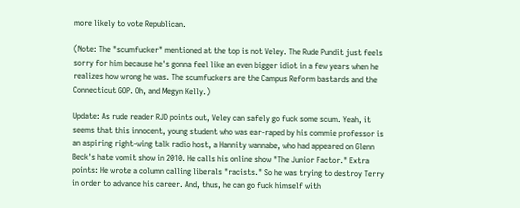more likely to vote Republican.

(Note: The "scumfucker" mentioned at the top is not Veley. The Rude Pundit just feels sorry for him because he's gonna feel like an even bigger idiot in a few years when he realizes how wrong he was. The scumfuckers are the Campus Reform bastards and the Connecticut GOP. Oh, and Megyn Kelly.)

Update: As rude reader RJD points out, Veley can safely go fuck some scum. Yeah, it seems that this innocent, young student who was ear-raped by his commie professor is an aspiring right-wing talk radio host, a Hannity wannabe, who had appeared on Glenn Beck's hate vomit show in 2010. He calls his online show "The Junior Factor." Extra points: He wrote a column calling liberals "racists." So he was trying to destroy Terry in order to advance his career. And, thus, he can go fuck himself with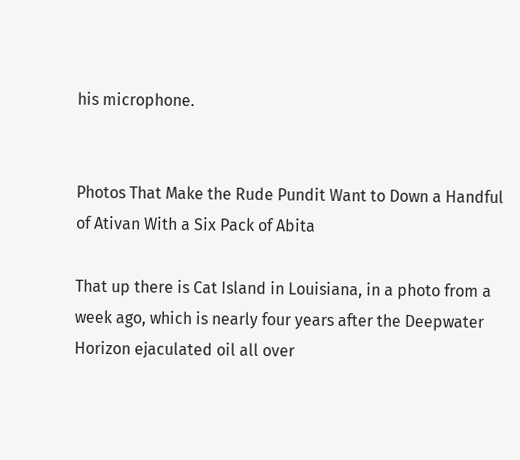his microphone.


Photos That Make the Rude Pundit Want to Down a Handful of Ativan With a Six Pack of Abita

That up there is Cat Island in Louisiana, in a photo from a week ago, which is nearly four years after the Deepwater Horizon ejaculated oil all over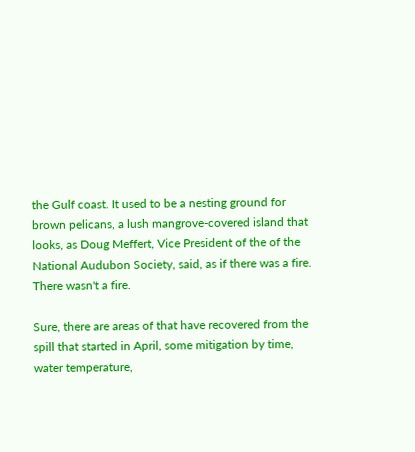the Gulf coast. It used to be a nesting ground for brown pelicans, a lush mangrove-covered island that looks, as Doug Meffert, Vice President of the of the National Audubon Society, said, as if there was a fire. There wasn't a fire.

Sure, there are areas of that have recovered from the spill that started in April, some mitigation by time, water temperature,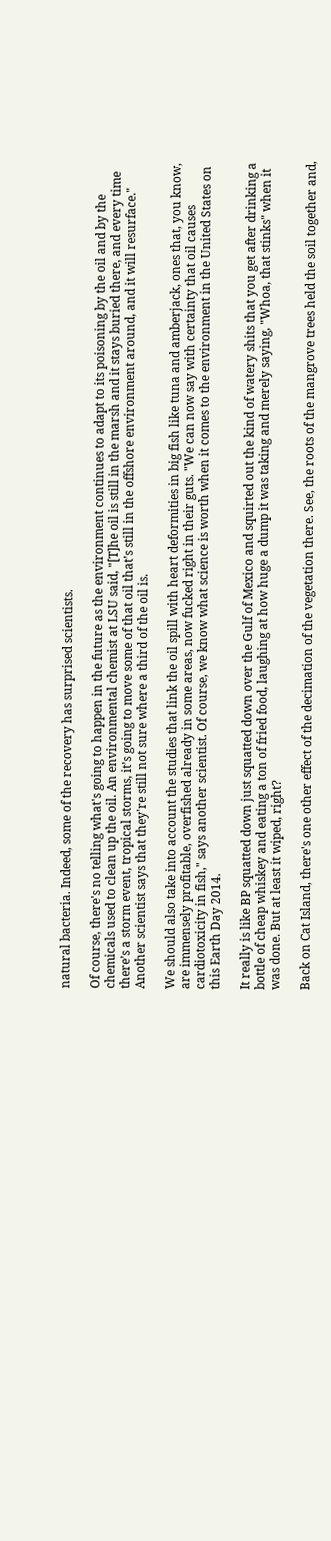natural bacteria. Indeed, some of the recovery has surprised scientists.

Of course, there's no telling what's going to happen in the future as the environment continues to adapt to its poisoning by the oil and by the chemicals used to clean up the oil. An environmental chemist at LSU said, "[T]he oil is still in the marsh and it stays buried there, and every time there’s a storm event, tropical storms, it’s going to move some of that oil that’s still in the offshore environment around, and it will resurface." Another scientist says that they're still not sure where a third of the oil is.

We should also take into account the studies that link the oil spill with heart deformities in big fish like tuna and amberjack, ones that, you know, are immensely profitable, overfished already in some areas, now fucked right in their guts. "We can now say with certainty that oil causes cardiotoxicity in fish," says another scientist. Of course, we know what science is worth when it comes to the environment in the United States on this Earth Day 2014.

It really is like BP squatted down just squatted down over the Gulf of Mexico and squirted out the kind of watery shits that you get after drinking a bottle of cheap whiskey and eating a ton of fried food, laughing at how huge a dump it was taking and merely saying, "Whoa, that stinks" when it was done. But at least it wiped, right?

Back on Cat Island, there's one other effect of the decimation of the vegetation there. See, the roots of the mangrove trees held the soil together and,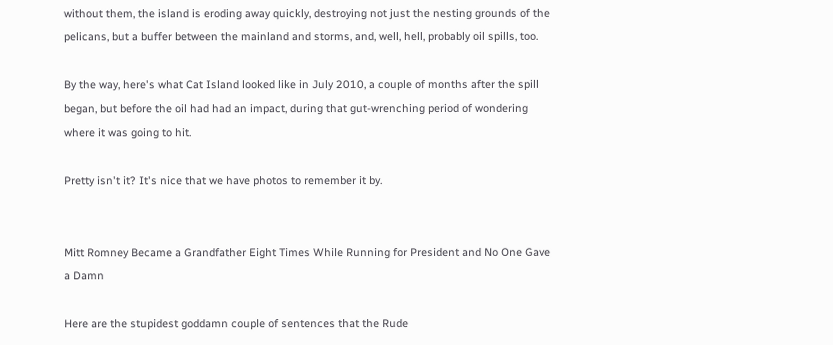without them, the island is eroding away quickly, destroying not just the nesting grounds of the pelicans, but a buffer between the mainland and storms, and, well, hell, probably oil spills, too.

By the way, here's what Cat Island looked like in July 2010, a couple of months after the spill began, but before the oil had had an impact, during that gut-wrenching period of wondering where it was going to hit.

Pretty isn't it? It's nice that we have photos to remember it by.


Mitt Romney Became a Grandfather Eight Times While Running for President and No One Gave a Damn

Here are the stupidest goddamn couple of sentences that the Rude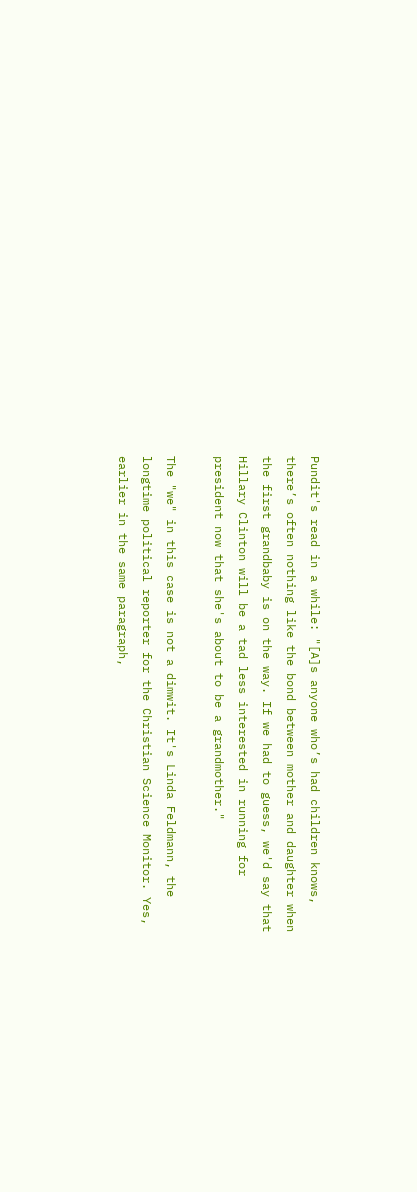Pundit's read in a while: "[A]s anyone who’s had children knows, there’s often nothing like the bond between mother and daughter when the first grandbaby is on the way. If we had to guess, we'd say that Hillary Clinton will be a tad less interested in running for president now that she's about to be a grandmother."

The "we" in this case is not a dimwit. It's Linda Feldmann, the longtime political reporter for the Christian Science Monitor. Yes, earlier in the same paragraph,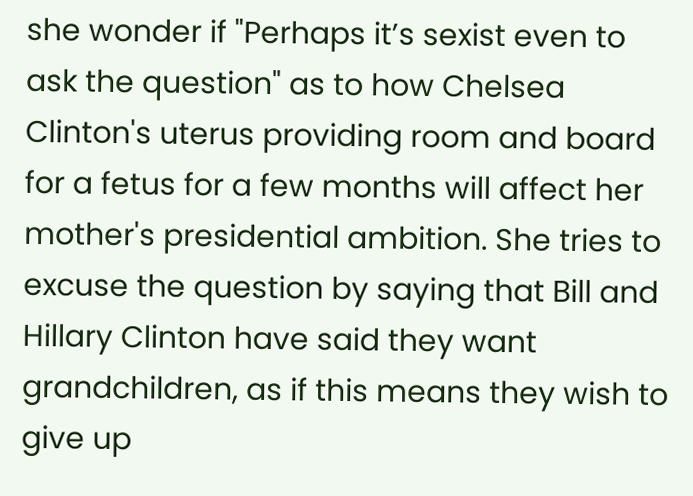she wonder if "Perhaps it’s sexist even to ask the question" as to how Chelsea Clinton's uterus providing room and board for a fetus for a few months will affect her mother's presidential ambition. She tries to excuse the question by saying that Bill and Hillary Clinton have said they want grandchildren, as if this means they wish to give up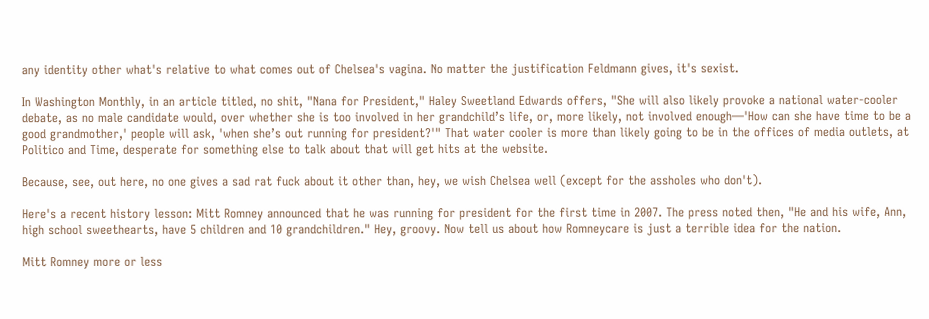any identity other what's relative to what comes out of Chelsea's vagina. No matter the justification Feldmann gives, it's sexist.

In Washington Monthly, in an article titled, no shit, "Nana for President," Haley Sweetland Edwards offers, "She will also likely provoke a national water-cooler debate, as no male candidate would, over whether she is too involved in her grandchild’s life, or, more likely, not involved enough—'How can she have time to be a good grandmother,' people will ask, 'when she’s out running for president?'" That water cooler is more than likely going to be in the offices of media outlets, at Politico and Time, desperate for something else to talk about that will get hits at the website.

Because, see, out here, no one gives a sad rat fuck about it other than, hey, we wish Chelsea well (except for the assholes who don't).

Here's a recent history lesson: Mitt Romney announced that he was running for president for the first time in 2007. The press noted then, "He and his wife, Ann, high school sweethearts, have 5 children and 10 grandchildren." Hey, groovy. Now tell us about how Romneycare is just a terrible idea for the nation.

Mitt Romney more or less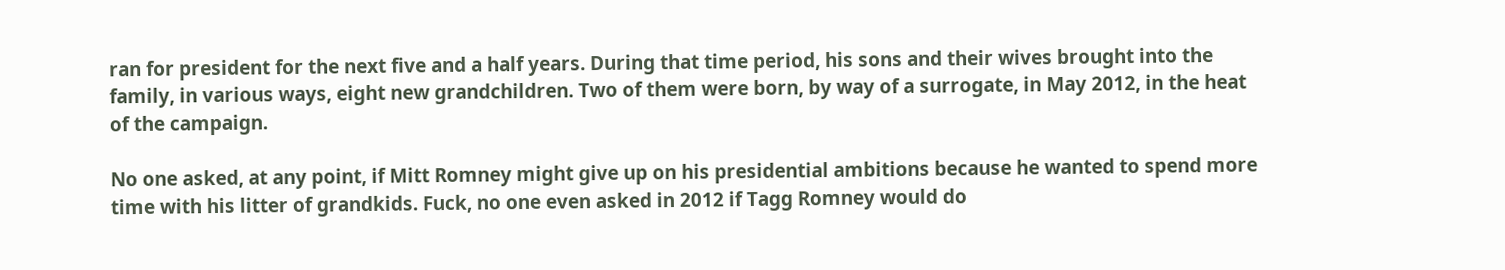ran for president for the next five and a half years. During that time period, his sons and their wives brought into the family, in various ways, eight new grandchildren. Two of them were born, by way of a surrogate, in May 2012, in the heat of the campaign.

No one asked, at any point, if Mitt Romney might give up on his presidential ambitions because he wanted to spend more time with his litter of grandkids. Fuck, no one even asked in 2012 if Tagg Romney would do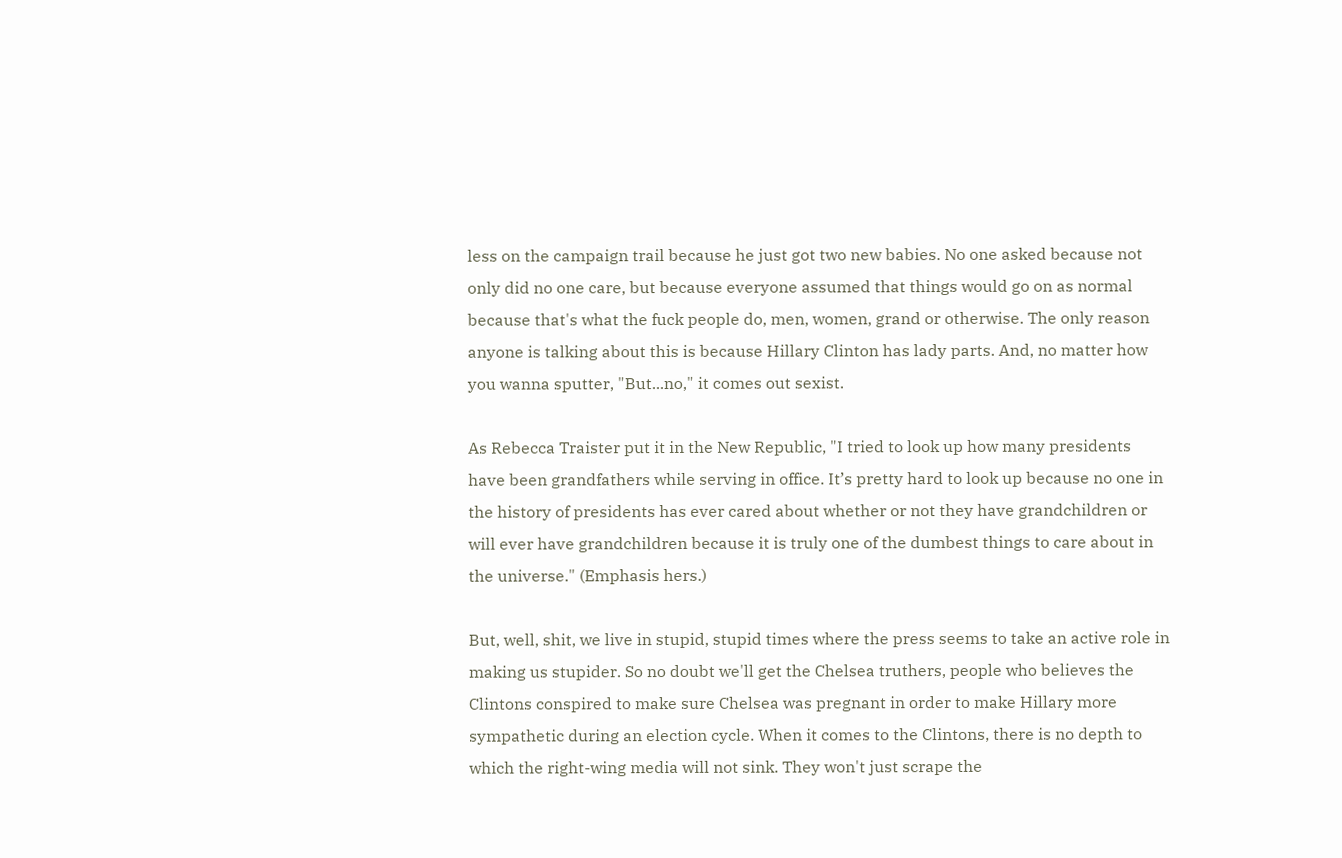less on the campaign trail because he just got two new babies. No one asked because not only did no one care, but because everyone assumed that things would go on as normal because that's what the fuck people do, men, women, grand or otherwise. The only reason anyone is talking about this is because Hillary Clinton has lady parts. And, no matter how you wanna sputter, "But...no," it comes out sexist.

As Rebecca Traister put it in the New Republic, "I tried to look up how many presidents have been grandfathers while serving in office. It’s pretty hard to look up because no one in the history of presidents has ever cared about whether or not they have grandchildren or will ever have grandchildren because it is truly one of the dumbest things to care about in the universe." (Emphasis hers.)

But, well, shit, we live in stupid, stupid times where the press seems to take an active role in making us stupider. So no doubt we'll get the Chelsea truthers, people who believes the Clintons conspired to make sure Chelsea was pregnant in order to make Hillary more sympathetic during an election cycle. When it comes to the Clintons, there is no depth to which the right-wing media will not sink. They won't just scrape the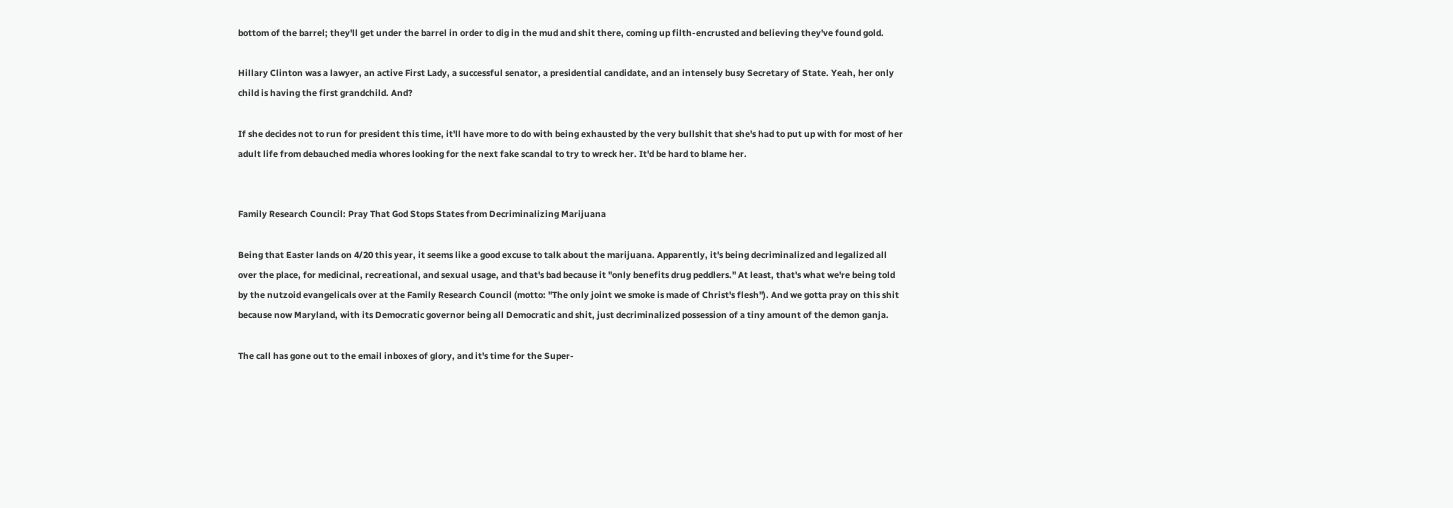bottom of the barrel; they'll get under the barrel in order to dig in the mud and shit there, coming up filth-encrusted and believing they've found gold.

Hillary Clinton was a lawyer, an active First Lady, a successful senator, a presidential candidate, and an intensely busy Secretary of State. Yeah, her only child is having the first grandchild. And?

If she decides not to run for president this time, it'll have more to do with being exhausted by the very bullshit that she's had to put up with for most of her adult life from debauched media whores looking for the next fake scandal to try to wreck her. It'd be hard to blame her.


Family Research Council: Pray That God Stops States from Decriminalizing Marijuana

Being that Easter lands on 4/20 this year, it seems like a good excuse to talk about the marijuana. Apparently, it's being decriminalized and legalized all over the place, for medicinal, recreational, and sexual usage, and that's bad because it "only benefits drug peddlers." At least, that's what we're being told by the nutzoid evangelicals over at the Family Research Council (motto: "The only joint we smoke is made of Christ's flesh"). And we gotta pray on this shit because now Maryland, with its Democratic governor being all Democratic and shit, just decriminalized possession of a tiny amount of the demon ganja.

The call has gone out to the email inboxes of glory, and it's time for the Super-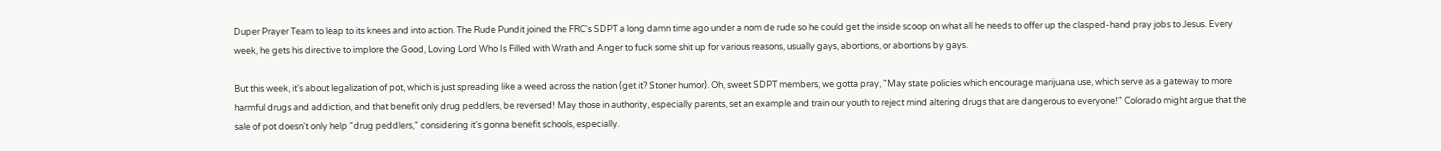Duper Prayer Team to leap to its knees and into action. The Rude Pundit joined the FRC's SDPT a long damn time ago under a nom de rude so he could get the inside scoop on what all he needs to offer up the clasped-hand pray jobs to Jesus. Every week, he gets his directive to implore the Good, Loving Lord Who Is Filled with Wrath and Anger to fuck some shit up for various reasons, usually gays, abortions, or abortions by gays.

But this week, it's about legalization of pot, which is just spreading like a weed across the nation (get it? Stoner humor). Oh, sweet SDPT members, we gotta pray, "May state policies which encourage marijuana use, which serve as a gateway to more harmful drugs and addiction, and that benefit only drug peddlers, be reversed! May those in authority, especially parents, set an example and train our youth to reject mind altering drugs that are dangerous to everyone!" Colorado might argue that the sale of pot doesn't only help "drug peddlers," considering it's gonna benefit schools, especially.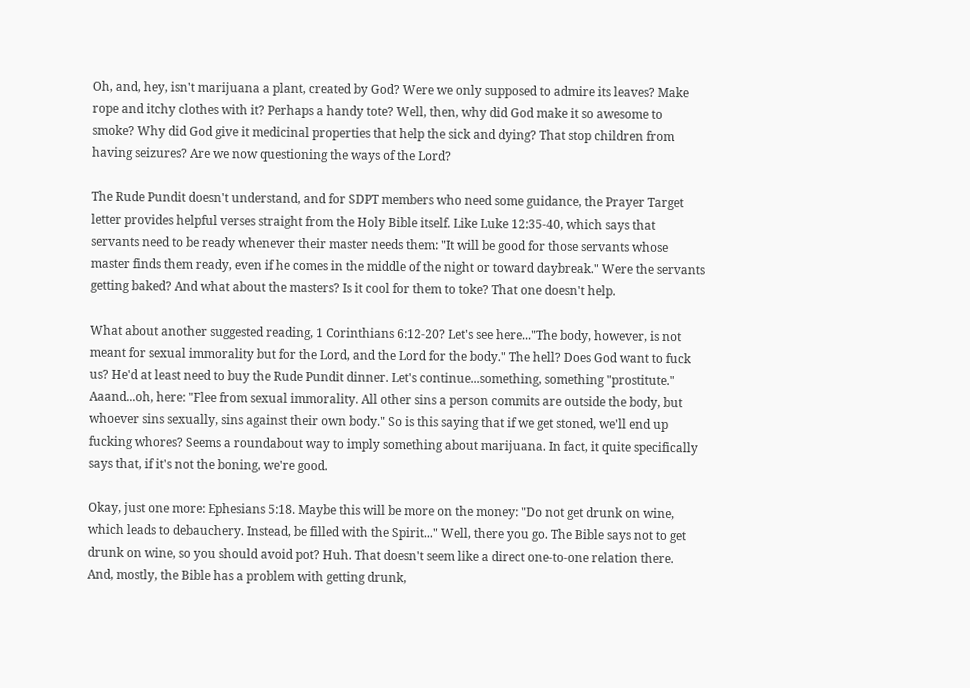Oh, and, hey, isn't marijuana a plant, created by God? Were we only supposed to admire its leaves? Make rope and itchy clothes with it? Perhaps a handy tote? Well, then, why did God make it so awesome to smoke? Why did God give it medicinal properties that help the sick and dying? That stop children from having seizures? Are we now questioning the ways of the Lord?

The Rude Pundit doesn't understand, and for SDPT members who need some guidance, the Prayer Target letter provides helpful verses straight from the Holy Bible itself. Like Luke 12:35-40, which says that servants need to be ready whenever their master needs them: "It will be good for those servants whose master finds them ready, even if he comes in the middle of the night or toward daybreak." Were the servants getting baked? And what about the masters? Is it cool for them to toke? That one doesn't help.

What about another suggested reading, 1 Corinthians 6:12-20? Let's see here..."The body, however, is not meant for sexual immorality but for the Lord, and the Lord for the body." The hell? Does God want to fuck us? He'd at least need to buy the Rude Pundit dinner. Let's continue...something, something "prostitute." Aaand...oh, here: "Flee from sexual immorality. All other sins a person commits are outside the body, but whoever sins sexually, sins against their own body." So is this saying that if we get stoned, we'll end up fucking whores? Seems a roundabout way to imply something about marijuana. In fact, it quite specifically says that, if it's not the boning, we're good.

Okay, just one more: Ephesians 5:18. Maybe this will be more on the money: "Do not get drunk on wine, which leads to debauchery. Instead, be filled with the Spirit..." Well, there you go. The Bible says not to get drunk on wine, so you should avoid pot? Huh. That doesn't seem like a direct one-to-one relation there. And, mostly, the Bible has a problem with getting drunk,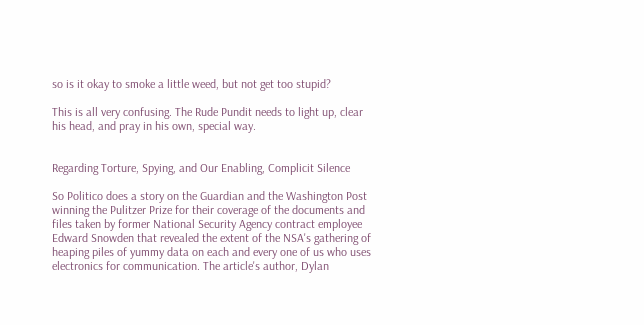so is it okay to smoke a little weed, but not get too stupid?

This is all very confusing. The Rude Pundit needs to light up, clear his head, and pray in his own, special way.


Regarding Torture, Spying, and Our Enabling, Complicit Silence

So Politico does a story on the Guardian and the Washington Post winning the Pulitzer Prize for their coverage of the documents and files taken by former National Security Agency contract employee Edward Snowden that revealed the extent of the NSA's gathering of heaping piles of yummy data on each and every one of us who uses electronics for communication. The article's author, Dylan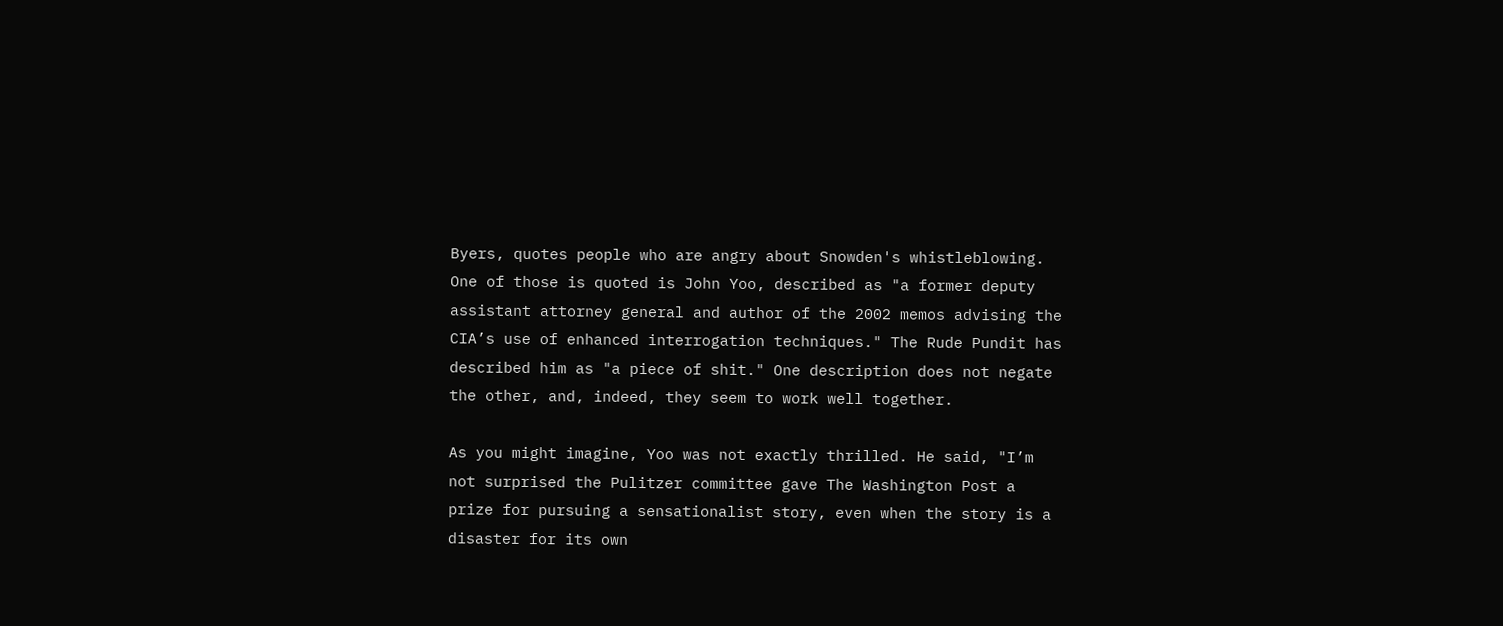Byers, quotes people who are angry about Snowden's whistleblowing. One of those is quoted is John Yoo, described as "a former deputy assistant attorney general and author of the 2002 memos advising the CIA’s use of enhanced interrogation techniques." The Rude Pundit has described him as "a piece of shit." One description does not negate the other, and, indeed, they seem to work well together.

As you might imagine, Yoo was not exactly thrilled. He said, "I’m not surprised the Pulitzer committee gave The Washington Post a prize for pursuing a sensationalist story, even when the story is a disaster for its own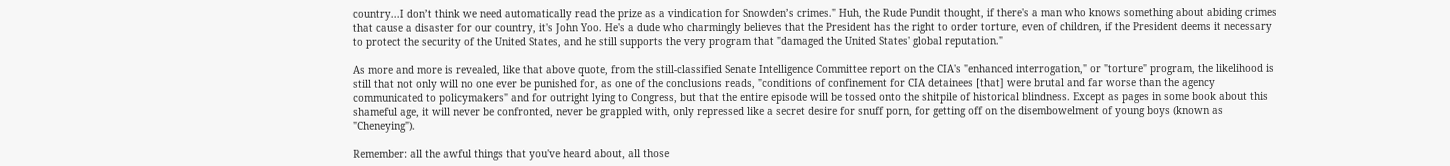country...I don’t think we need automatically read the prize as a vindication for Snowden’s crimes." Huh, the Rude Pundit thought, if there's a man who knows something about abiding crimes that cause a disaster for our country, it's John Yoo. He's a dude who charmingly believes that the President has the right to order torture, even of children, if the President deems it necessary to protect the security of the United States, and he still supports the very program that "damaged the United States' global reputation."

As more and more is revealed, like that above quote, from the still-classified Senate Intelligence Committee report on the CIA's "enhanced interrogation," or "torture" program, the likelihood is still that not only will no one ever be punished for, as one of the conclusions reads, "conditions of confinement for CIA detainees [that] were brutal and far worse than the agency communicated to policymakers" and for outright lying to Congress, but that the entire episode will be tossed onto the shitpile of historical blindness. Except as pages in some book about this shameful age, it will never be confronted, never be grappled with, only repressed like a secret desire for snuff porn, for getting off on the disembowelment of young boys (known as "Cheneying").

Remember: all the awful things that you've heard about, all those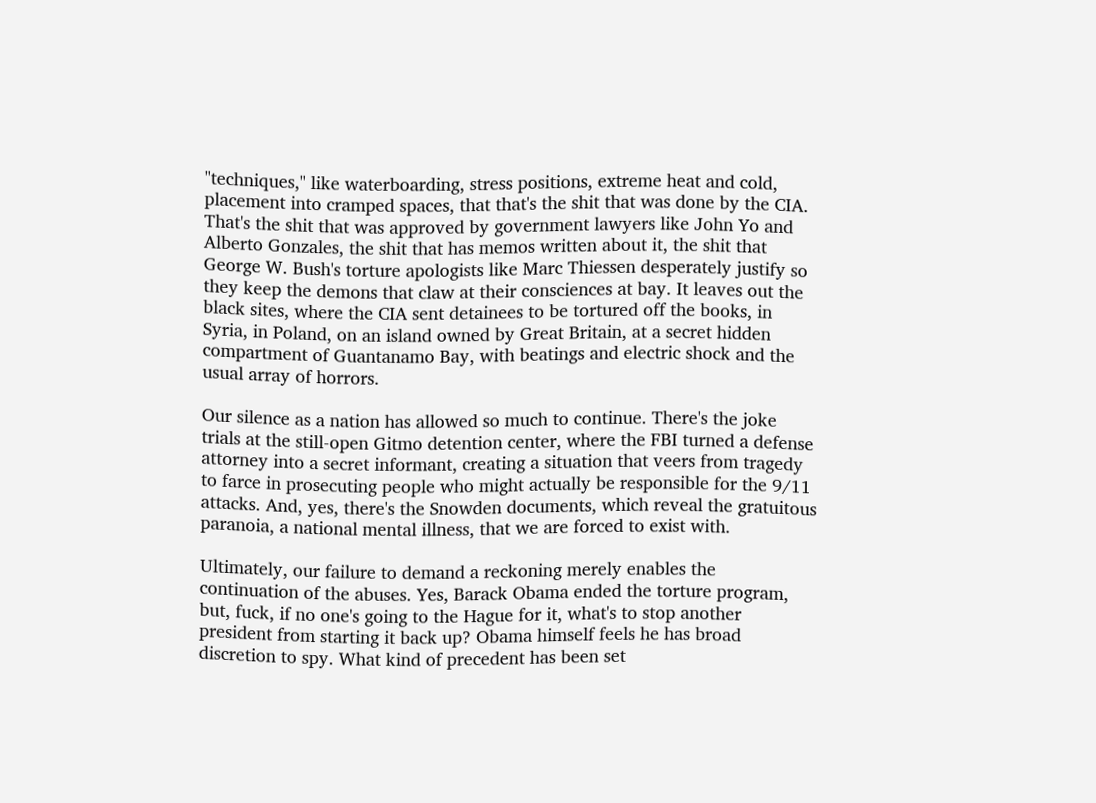"techniques," like waterboarding, stress positions, extreme heat and cold, placement into cramped spaces, that that's the shit that was done by the CIA. That's the shit that was approved by government lawyers like John Yo and Alberto Gonzales, the shit that has memos written about it, the shit that George W. Bush's torture apologists like Marc Thiessen desperately justify so they keep the demons that claw at their consciences at bay. It leaves out the black sites, where the CIA sent detainees to be tortured off the books, in Syria, in Poland, on an island owned by Great Britain, at a secret hidden compartment of Guantanamo Bay, with beatings and electric shock and the usual array of horrors.

Our silence as a nation has allowed so much to continue. There's the joke trials at the still-open Gitmo detention center, where the FBI turned a defense attorney into a secret informant, creating a situation that veers from tragedy to farce in prosecuting people who might actually be responsible for the 9/11 attacks. And, yes, there's the Snowden documents, which reveal the gratuitous paranoia, a national mental illness, that we are forced to exist with.

Ultimately, our failure to demand a reckoning merely enables the continuation of the abuses. Yes, Barack Obama ended the torture program, but, fuck, if no one's going to the Hague for it, what's to stop another president from starting it back up? Obama himself feels he has broad discretion to spy. What kind of precedent has been set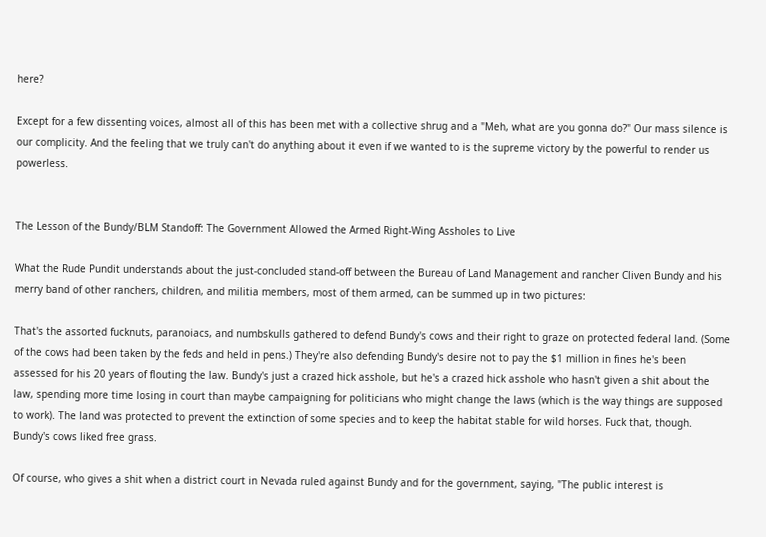here?

Except for a few dissenting voices, almost all of this has been met with a collective shrug and a "Meh, what are you gonna do?" Our mass silence is our complicity. And the feeling that we truly can't do anything about it even if we wanted to is the supreme victory by the powerful to render us powerless.


The Lesson of the Bundy/BLM Standoff: The Government Allowed the Armed Right-Wing Assholes to Live

What the Rude Pundit understands about the just-concluded stand-off between the Bureau of Land Management and rancher Cliven Bundy and his merry band of other ranchers, children, and militia members, most of them armed, can be summed up in two pictures:

That's the assorted fucknuts, paranoiacs, and numbskulls gathered to defend Bundy's cows and their right to graze on protected federal land. (Some of the cows had been taken by the feds and held in pens.) They're also defending Bundy's desire not to pay the $1 million in fines he's been assessed for his 20 years of flouting the law. Bundy's just a crazed hick asshole, but he's a crazed hick asshole who hasn't given a shit about the law, spending more time losing in court than maybe campaigning for politicians who might change the laws (which is the way things are supposed to work). The land was protected to prevent the extinction of some species and to keep the habitat stable for wild horses. Fuck that, though. Bundy's cows liked free grass.

Of course, who gives a shit when a district court in Nevada ruled against Bundy and for the government, saying, "The public interest is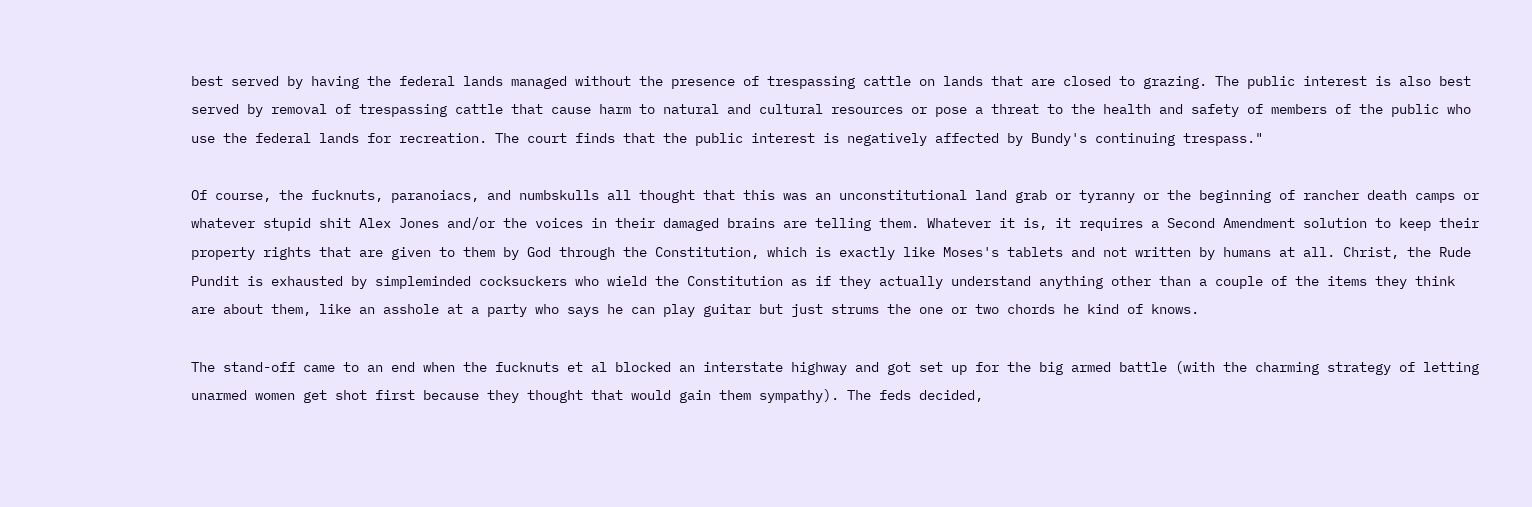best served by having the federal lands managed without the presence of trespassing cattle on lands that are closed to grazing. The public interest is also best served by removal of trespassing cattle that cause harm to natural and cultural resources or pose a threat to the health and safety of members of the public who use the federal lands for recreation. The court finds that the public interest is negatively affected by Bundy's continuing trespass."

Of course, the fucknuts, paranoiacs, and numbskulls all thought that this was an unconstitutional land grab or tyranny or the beginning of rancher death camps or whatever stupid shit Alex Jones and/or the voices in their damaged brains are telling them. Whatever it is, it requires a Second Amendment solution to keep their property rights that are given to them by God through the Constitution, which is exactly like Moses's tablets and not written by humans at all. Christ, the Rude Pundit is exhausted by simpleminded cocksuckers who wield the Constitution as if they actually understand anything other than a couple of the items they think are about them, like an asshole at a party who says he can play guitar but just strums the one or two chords he kind of knows.

The stand-off came to an end when the fucknuts et al blocked an interstate highway and got set up for the big armed battle (with the charming strategy of letting unarmed women get shot first because they thought that would gain them sympathy). The feds decided,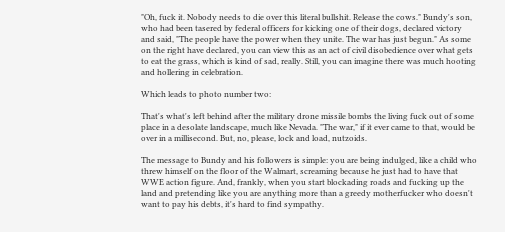"Oh, fuck it. Nobody needs to die over this literal bullshit. Release the cows." Bundy's son, who had been tasered by federal officers for kicking one of their dogs, declared victory and said, "The people have the power when they unite. The war has just begun." As some on the right have declared, you can view this as an act of civil disobedience over what gets to eat the grass, which is kind of sad, really. Still, you can imagine there was much hooting and hollering in celebration.

Which leads to photo number two:

That's what's left behind after the military drone missile bombs the living fuck out of some place in a desolate landscape, much like Nevada. "The war," if it ever came to that, would be over in a millisecond. But, no, please, lock and load, nutzoids.

The message to Bundy and his followers is simple: you are being indulged, like a child who threw himself on the floor of the Walmart, screaming because he just had to have that WWE action figure. And, frankly, when you start blockading roads and fucking up the land and pretending like you are anything more than a greedy motherfucker who doesn't want to pay his debts, it's hard to find sympathy.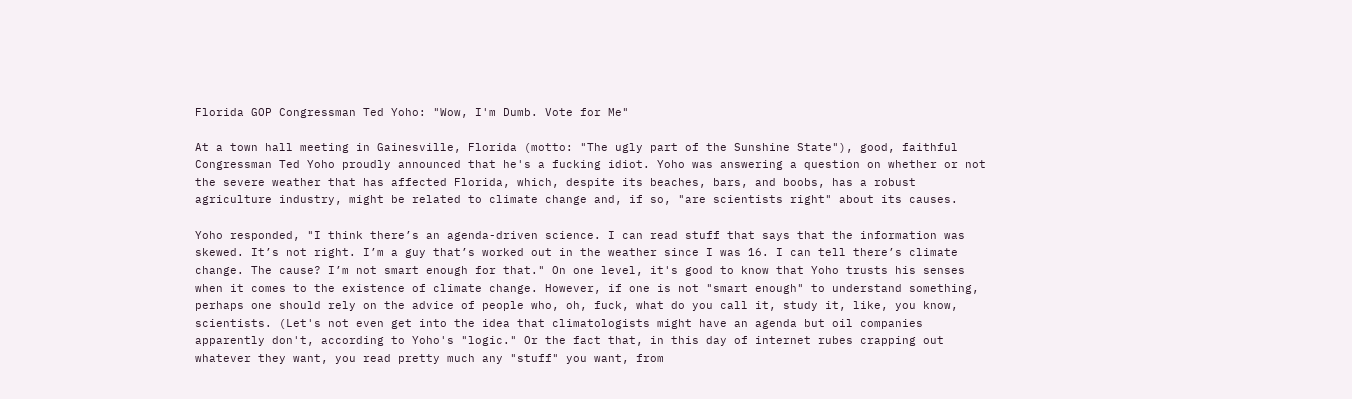Florida GOP Congressman Ted Yoho: "Wow, I'm Dumb. Vote for Me"

At a town hall meeting in Gainesville, Florida (motto: "The ugly part of the Sunshine State"), good, faithful Congressman Ted Yoho proudly announced that he's a fucking idiot. Yoho was answering a question on whether or not the severe weather that has affected Florida, which, despite its beaches, bars, and boobs, has a robust agriculture industry, might be related to climate change and, if so, "are scientists right" about its causes.

Yoho responded, "I think there’s an agenda-driven science. I can read stuff that says that the information was skewed. It’s not right. I’m a guy that’s worked out in the weather since I was 16. I can tell there’s climate change. The cause? I’m not smart enough for that." On one level, it's good to know that Yoho trusts his senses when it comes to the existence of climate change. However, if one is not "smart enough" to understand something, perhaps one should rely on the advice of people who, oh, fuck, what do you call it, study it, like, you know, scientists. (Let's not even get into the idea that climatologists might have an agenda but oil companies apparently don't, according to Yoho's "logic." Or the fact that, in this day of internet rubes crapping out whatever they want, you read pretty much any "stuff" you want, from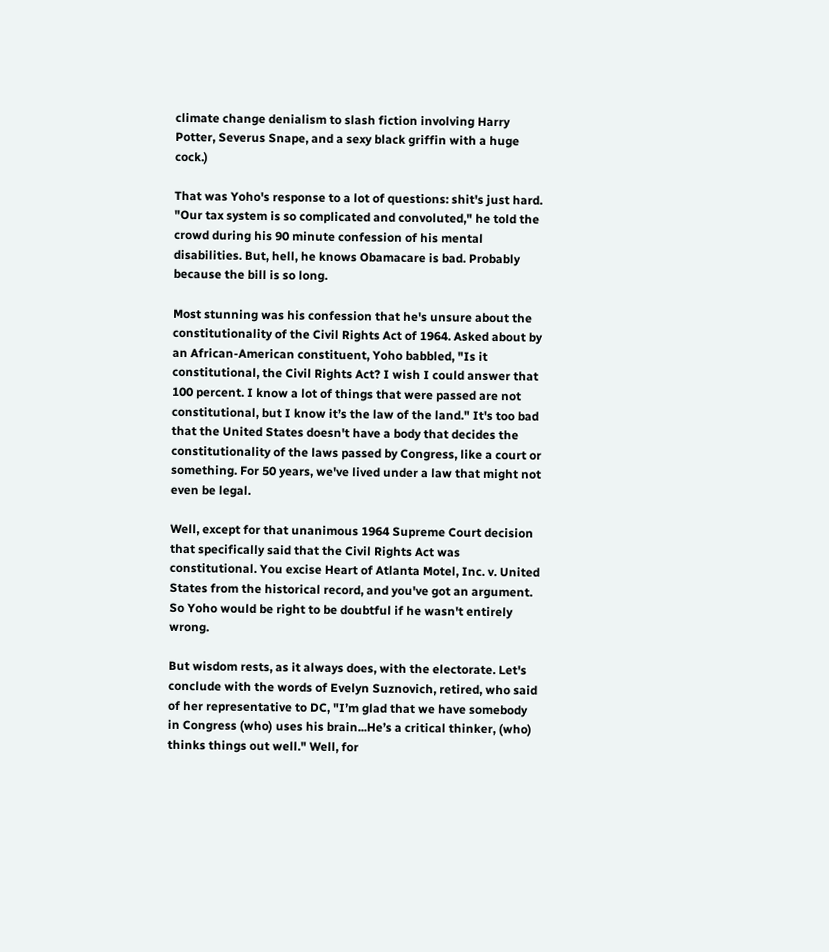climate change denialism to slash fiction involving Harry Potter, Severus Snape, and a sexy black griffin with a huge cock.)

That was Yoho's response to a lot of questions: shit's just hard. "Our tax system is so complicated and convoluted," he told the crowd during his 90 minute confession of his mental disabilities. But, hell, he knows Obamacare is bad. Probably because the bill is so long.

Most stunning was his confession that he's unsure about the constitutionality of the Civil Rights Act of 1964. Asked about by an African-American constituent, Yoho babbled, "Is it constitutional, the Civil Rights Act? I wish I could answer that 100 percent. I know a lot of things that were passed are not constitutional, but I know it’s the law of the land." It's too bad that the United States doesn't have a body that decides the constitutionality of the laws passed by Congress, like a court or something. For 50 years, we've lived under a law that might not even be legal.

Well, except for that unanimous 1964 Supreme Court decision that specifically said that the Civil Rights Act was constitutional. You excise Heart of Atlanta Motel, Inc. v. United States from the historical record, and you've got an argument. So Yoho would be right to be doubtful if he wasn't entirely wrong.

But wisdom rests, as it always does, with the electorate. Let's conclude with the words of Evelyn Suznovich, retired, who said of her representative to DC, "I’m glad that we have somebody in Congress (who) uses his brain...He’s a critical thinker, (who) thinks things out well." Well, for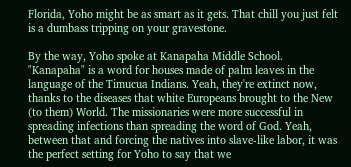Florida, Yoho might be as smart as it gets. That chill you just felt is a dumbass tripping on your gravestone.

By the way, Yoho spoke at Kanapaha Middle School. "Kanapaha" is a word for houses made of palm leaves in the language of the Timucua Indians. Yeah, they're extinct now, thanks to the diseases that white Europeans brought to the New (to them) World. The missionaries were more successful in spreading infections than spreading the word of God. Yeah, between that and forcing the natives into slave-like labor, it was the perfect setting for Yoho to say that we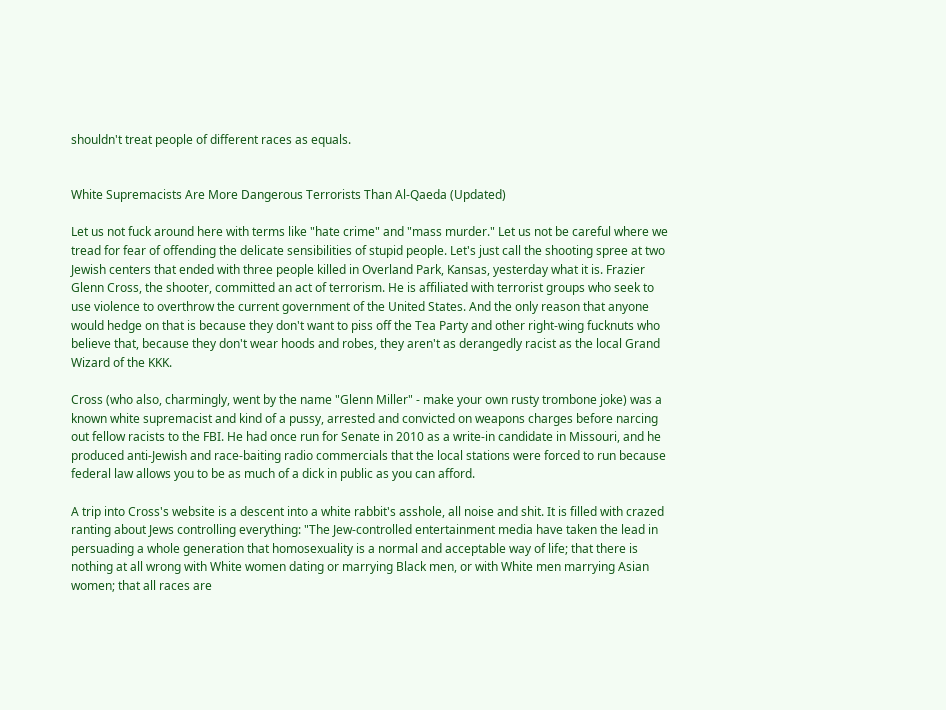shouldn't treat people of different races as equals.


White Supremacists Are More Dangerous Terrorists Than Al-Qaeda (Updated)

Let us not fuck around here with terms like "hate crime" and "mass murder." Let us not be careful where we tread for fear of offending the delicate sensibilities of stupid people. Let's just call the shooting spree at two Jewish centers that ended with three people killed in Overland Park, Kansas, yesterday what it is. Frazier Glenn Cross, the shooter, committed an act of terrorism. He is affiliated with terrorist groups who seek to use violence to overthrow the current government of the United States. And the only reason that anyone would hedge on that is because they don't want to piss off the Tea Party and other right-wing fucknuts who believe that, because they don't wear hoods and robes, they aren't as derangedly racist as the local Grand Wizard of the KKK.

Cross (who also, charmingly, went by the name "Glenn Miller" - make your own rusty trombone joke) was a known white supremacist and kind of a pussy, arrested and convicted on weapons charges before narcing out fellow racists to the FBI. He had once run for Senate in 2010 as a write-in candidate in Missouri, and he produced anti-Jewish and race-baiting radio commercials that the local stations were forced to run because federal law allows you to be as much of a dick in public as you can afford.

A trip into Cross's website is a descent into a white rabbit's asshole, all noise and shit. It is filled with crazed ranting about Jews controlling everything: "The Jew-controlled entertainment media have taken the lead in persuading a whole generation that homosexuality is a normal and acceptable way of life; that there is nothing at all wrong with White women dating or marrying Black men, or with White men marrying Asian women; that all races are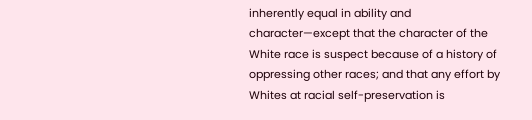inherently equal in ability and character—except that the character of the White race is suspect because of a history of oppressing other races; and that any effort by Whites at racial self-preservation is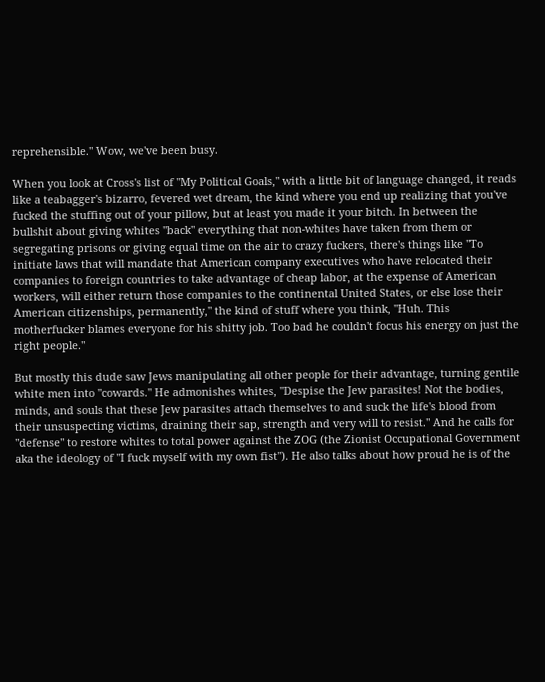reprehensible." Wow, we've been busy.

When you look at Cross's list of "My Political Goals," with a little bit of language changed, it reads like a teabagger's bizarro, fevered wet dream, the kind where you end up realizing that you've fucked the stuffing out of your pillow, but at least you made it your bitch. In between the bullshit about giving whites "back" everything that non-whites have taken from them or segregating prisons or giving equal time on the air to crazy fuckers, there's things like "To initiate laws that will mandate that American company executives who have relocated their companies to foreign countries to take advantage of cheap labor, at the expense of American workers, will either return those companies to the continental United States, or else lose their American citizenships, permanently," the kind of stuff where you think, "Huh. This motherfucker blames everyone for his shitty job. Too bad he couldn't focus his energy on just the right people."

But mostly this dude saw Jews manipulating all other people for their advantage, turning gentile white men into "cowards." He admonishes whites, "Despise the Jew parasites! Not the bodies, minds, and souls that these Jew parasites attach themselves to and suck the life's blood from their unsuspecting victims, draining their sap, strength and very will to resist." And he calls for "defense" to restore whites to total power against the ZOG (the Zionist Occupational Government aka the ideology of "I fuck myself with my own fist"). He also talks about how proud he is of the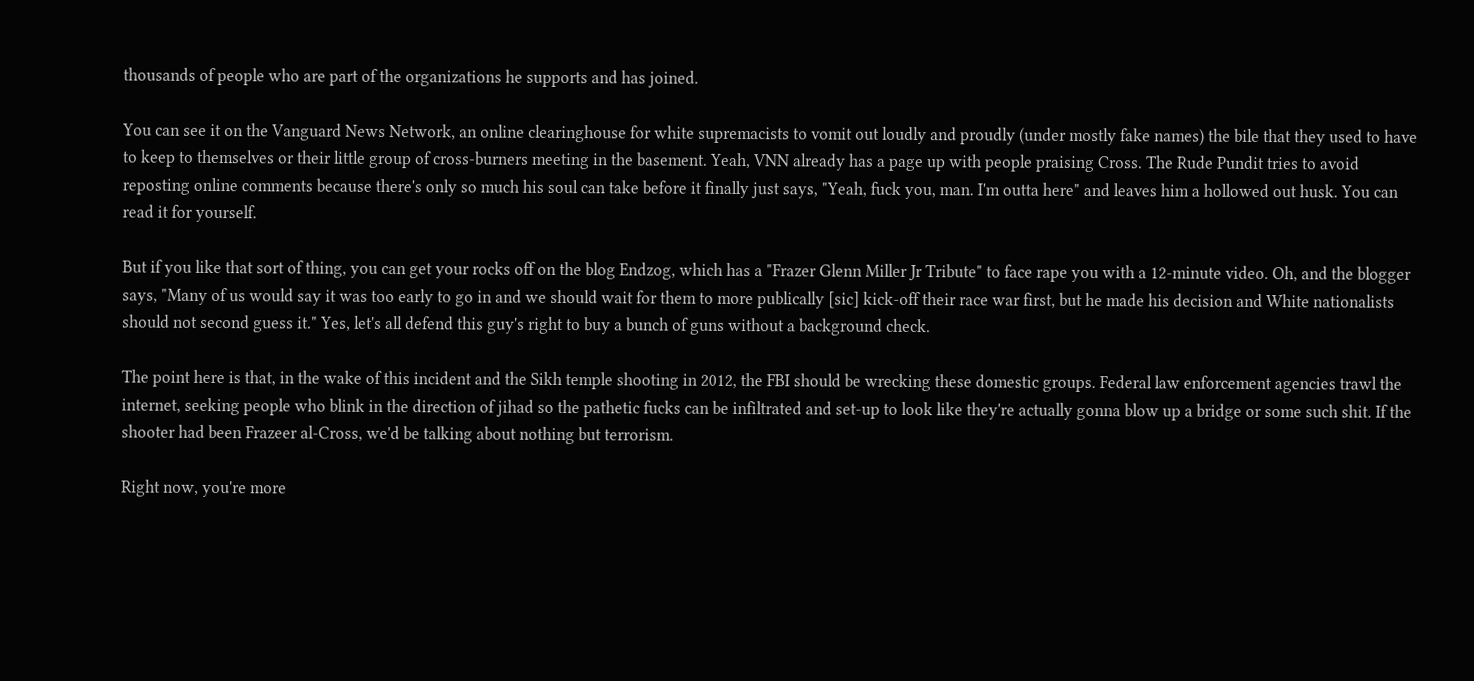thousands of people who are part of the organizations he supports and has joined.

You can see it on the Vanguard News Network, an online clearinghouse for white supremacists to vomit out loudly and proudly (under mostly fake names) the bile that they used to have to keep to themselves or their little group of cross-burners meeting in the basement. Yeah, VNN already has a page up with people praising Cross. The Rude Pundit tries to avoid reposting online comments because there's only so much his soul can take before it finally just says, "Yeah, fuck you, man. I'm outta here" and leaves him a hollowed out husk. You can read it for yourself.

But if you like that sort of thing, you can get your rocks off on the blog Endzog, which has a "Frazer Glenn Miller Jr Tribute" to face rape you with a 12-minute video. Oh, and the blogger says, "Many of us would say it was too early to go in and we should wait for them to more publically [sic] kick-off their race war first, but he made his decision and White nationalists should not second guess it." Yes, let's all defend this guy's right to buy a bunch of guns without a background check.

The point here is that, in the wake of this incident and the Sikh temple shooting in 2012, the FBI should be wrecking these domestic groups. Federal law enforcement agencies trawl the internet, seeking people who blink in the direction of jihad so the pathetic fucks can be infiltrated and set-up to look like they're actually gonna blow up a bridge or some such shit. If the shooter had been Frazeer al-Cross, we'd be talking about nothing but terrorism.

Right now, you're more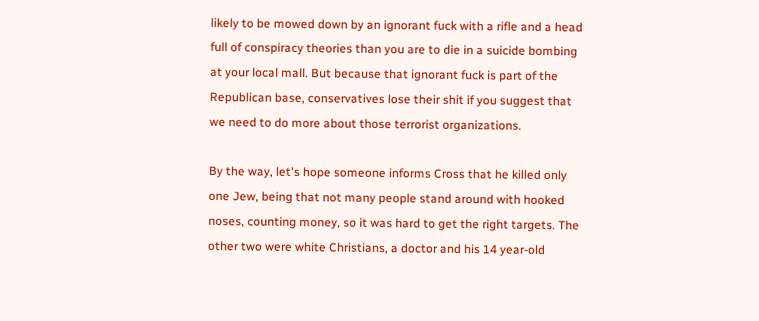likely to be mowed down by an ignorant fuck with a rifle and a head full of conspiracy theories than you are to die in a suicide bombing at your local mall. But because that ignorant fuck is part of the Republican base, conservatives lose their shit if you suggest that we need to do more about those terrorist organizations.

By the way, let's hope someone informs Cross that he killed only one Jew, being that not many people stand around with hooked noses, counting money, so it was hard to get the right targets. The other two were white Christians, a doctor and his 14 year-old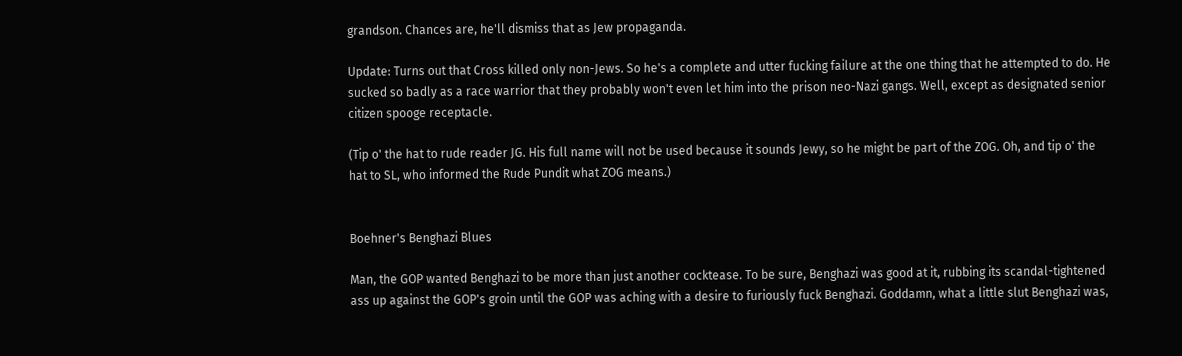grandson. Chances are, he'll dismiss that as Jew propaganda.

Update: Turns out that Cross killed only non-Jews. So he's a complete and utter fucking failure at the one thing that he attempted to do. He sucked so badly as a race warrior that they probably won't even let him into the prison neo-Nazi gangs. Well, except as designated senior citizen spooge receptacle.

(Tip o' the hat to rude reader JG. His full name will not be used because it sounds Jewy, so he might be part of the ZOG. Oh, and tip o' the hat to SL, who informed the Rude Pundit what ZOG means.)


Boehner's Benghazi Blues

Man, the GOP wanted Benghazi to be more than just another cocktease. To be sure, Benghazi was good at it, rubbing its scandal-tightened ass up against the GOP's groin until the GOP was aching with a desire to furiously fuck Benghazi. Goddamn, what a little slut Benghazi was,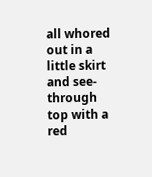all whored out in a little skirt and see-through top with a red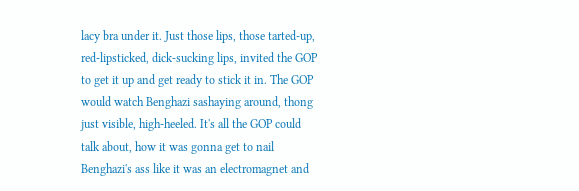lacy bra under it. Just those lips, those tarted-up, red-lipsticked, dick-sucking lips, invited the GOP to get it up and get ready to stick it in. The GOP would watch Benghazi sashaying around, thong just visible, high-heeled. It's all the GOP could talk about, how it was gonna get to nail Benghazi's ass like it was an electromagnet and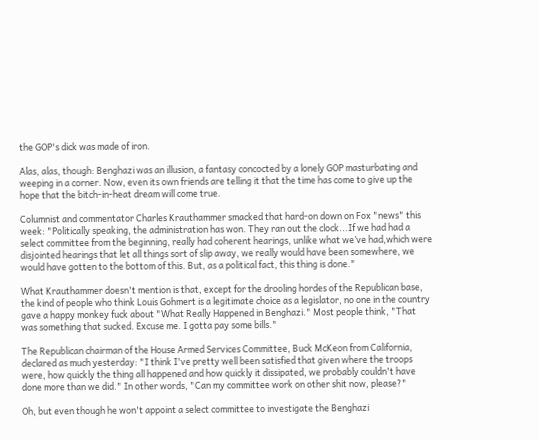the GOP's dick was made of iron.

Alas, alas, though: Benghazi was an illusion, a fantasy concocted by a lonely GOP masturbating and weeping in a corner. Now, even its own friends are telling it that the time has come to give up the hope that the bitch-in-heat dream will come true.

Columnist and commentator Charles Krauthammer smacked that hard-on down on Fox "news" this week: "Politically speaking, the administration has won. They ran out the clock...If we had had a select committee from the beginning, really had coherent hearings, unlike what we’ve had,which were disjointed hearings that let all things sort of slip away, we really would have been somewhere, we would have gotten to the bottom of this. But, as a political fact, this thing is done."

What Krauthammer doesn't mention is that, except for the drooling hordes of the Republican base, the kind of people who think Louis Gohmert is a legitimate choice as a legislator, no one in the country gave a happy monkey fuck about "What Really Happened in Benghazi." Most people think, "That was something that sucked. Excuse me. I gotta pay some bills."

The Republican chairman of the House Armed Services Committee, Buck McKeon from California, declared as much yesterday: "I think I've pretty well been satisfied that given where the troops were, how quickly the thing all happened and how quickly it dissipated, we probably couldn't have done more than we did." In other words, "Can my committee work on other shit now, please?"

Oh, but even though he won't appoint a select committee to investigate the Benghazi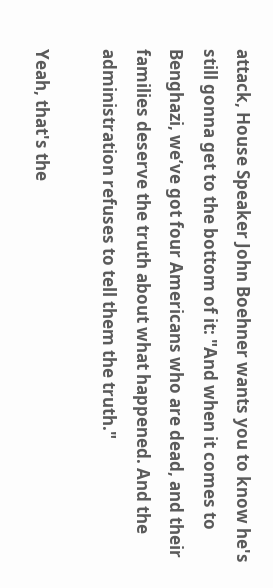attack, House Speaker John Boehner wants you to know he's still gonna get to the bottom of it: "And when it comes to Benghazi, we’ve got four Americans who are dead, and their families deserve the truth about what happened. And the administration refuses to tell them the truth."

Yeah, that's the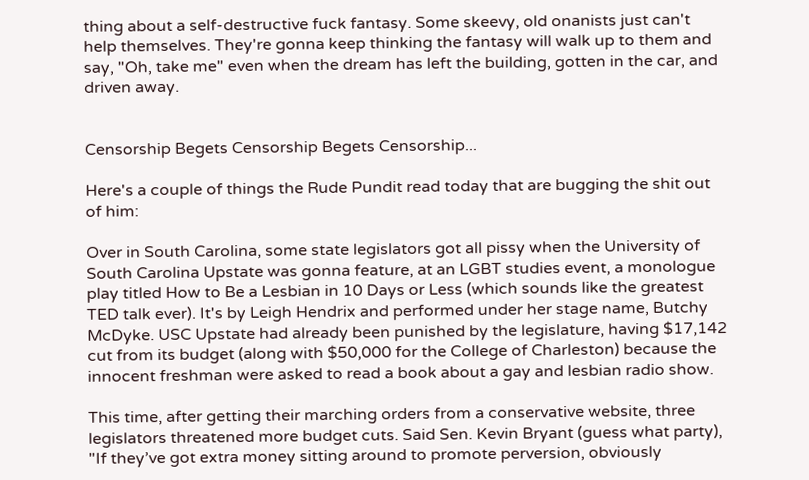thing about a self-destructive fuck fantasy. Some skeevy, old onanists just can't help themselves. They're gonna keep thinking the fantasy will walk up to them and say, "Oh, take me" even when the dream has left the building, gotten in the car, and driven away.


Censorship Begets Censorship Begets Censorship...

Here's a couple of things the Rude Pundit read today that are bugging the shit out of him:

Over in South Carolina, some state legislators got all pissy when the University of South Carolina Upstate was gonna feature, at an LGBT studies event, a monologue play titled How to Be a Lesbian in 10 Days or Less (which sounds like the greatest TED talk ever). It's by Leigh Hendrix and performed under her stage name, Butchy McDyke. USC Upstate had already been punished by the legislature, having $17,142 cut from its budget (along with $50,000 for the College of Charleston) because the innocent freshman were asked to read a book about a gay and lesbian radio show.

This time, after getting their marching orders from a conservative website, three legislators threatened more budget cuts. Said Sen. Kevin Bryant (guess what party), "If they’ve got extra money sitting around to promote perversion, obviously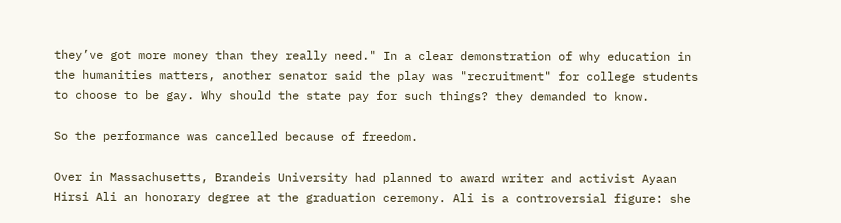they’ve got more money than they really need." In a clear demonstration of why education in the humanities matters, another senator said the play was "recruitment" for college students to choose to be gay. Why should the state pay for such things? they demanded to know.

So the performance was cancelled because of freedom.

Over in Massachusetts, Brandeis University had planned to award writer and activist Ayaan Hirsi Ali an honorary degree at the graduation ceremony. Ali is a controversial figure: she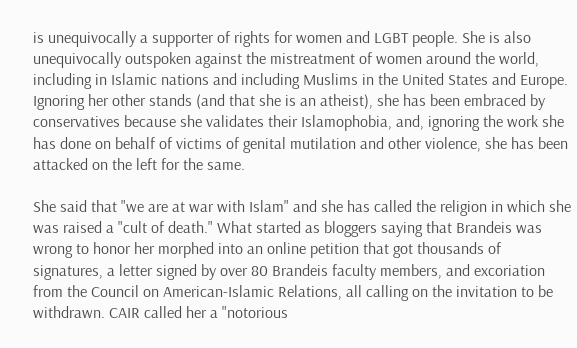is unequivocally a supporter of rights for women and LGBT people. She is also unequivocally outspoken against the mistreatment of women around the world, including in Islamic nations and including Muslims in the United States and Europe. Ignoring her other stands (and that she is an atheist), she has been embraced by conservatives because she validates their Islamophobia, and, ignoring the work she has done on behalf of victims of genital mutilation and other violence, she has been attacked on the left for the same.

She said that "we are at war with Islam" and she has called the religion in which she was raised a "cult of death." What started as bloggers saying that Brandeis was wrong to honor her morphed into an online petition that got thousands of signatures, a letter signed by over 80 Brandeis faculty members, and excoriation from the Council on American-Islamic Relations, all calling on the invitation to be withdrawn. CAIR called her a "notorious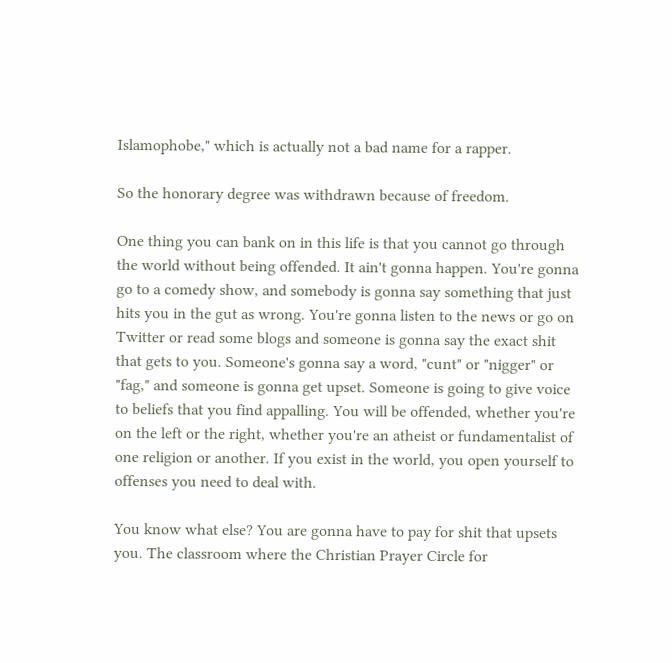Islamophobe," which is actually not a bad name for a rapper.

So the honorary degree was withdrawn because of freedom.

One thing you can bank on in this life is that you cannot go through the world without being offended. It ain't gonna happen. You're gonna go to a comedy show, and somebody is gonna say something that just hits you in the gut as wrong. You're gonna listen to the news or go on Twitter or read some blogs and someone is gonna say the exact shit that gets to you. Someone's gonna say a word, "cunt" or "nigger" or "fag," and someone is gonna get upset. Someone is going to give voice to beliefs that you find appalling. You will be offended, whether you're on the left or the right, whether you're an atheist or fundamentalist of one religion or another. If you exist in the world, you open yourself to offenses you need to deal with.

You know what else? You are gonna have to pay for shit that upsets you. The classroom where the Christian Prayer Circle for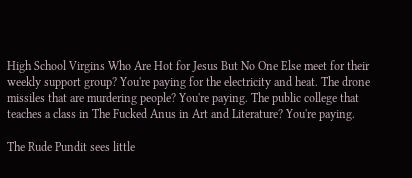High School Virgins Who Are Hot for Jesus But No One Else meet for their weekly support group? You're paying for the electricity and heat. The drone missiles that are murdering people? You're paying. The public college that teaches a class in The Fucked Anus in Art and Literature? You're paying.

The Rude Pundit sees little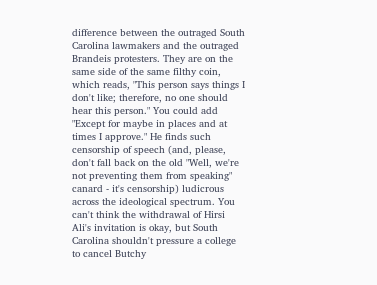difference between the outraged South Carolina lawmakers and the outraged Brandeis protesters. They are on the same side of the same filthy coin, which reads, "This person says things I don't like; therefore, no one should hear this person." You could add "Except for maybe in places and at times I approve." He finds such censorship of speech (and, please, don't fall back on the old "Well, we're not preventing them from speaking" canard - it's censorship) ludicrous across the ideological spectrum. You can't think the withdrawal of Hirsi Ali's invitation is okay, but South Carolina shouldn't pressure a college to cancel Butchy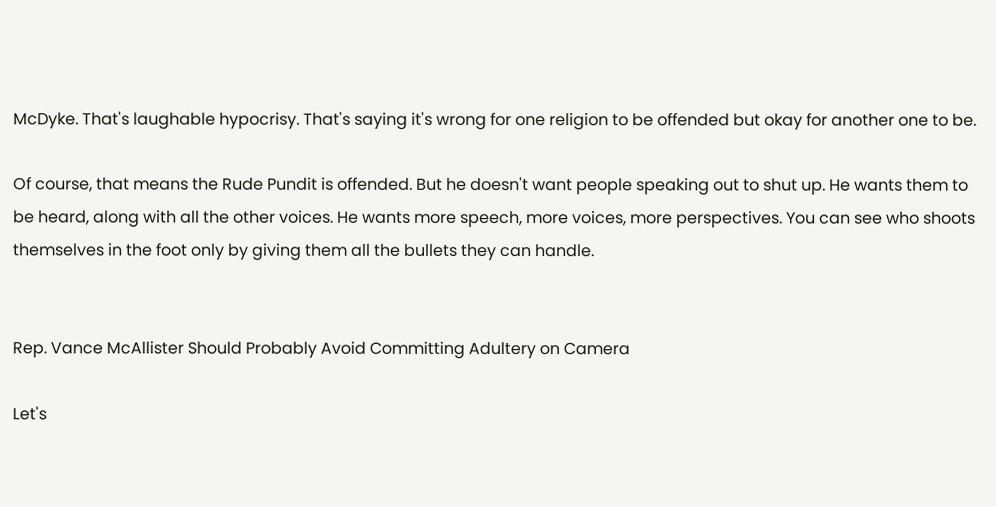McDyke. That's laughable hypocrisy. That's saying it's wrong for one religion to be offended but okay for another one to be.

Of course, that means the Rude Pundit is offended. But he doesn't want people speaking out to shut up. He wants them to be heard, along with all the other voices. He wants more speech, more voices, more perspectives. You can see who shoots themselves in the foot only by giving them all the bullets they can handle.


Rep. Vance McAllister Should Probably Avoid Committing Adultery on Camera

Let's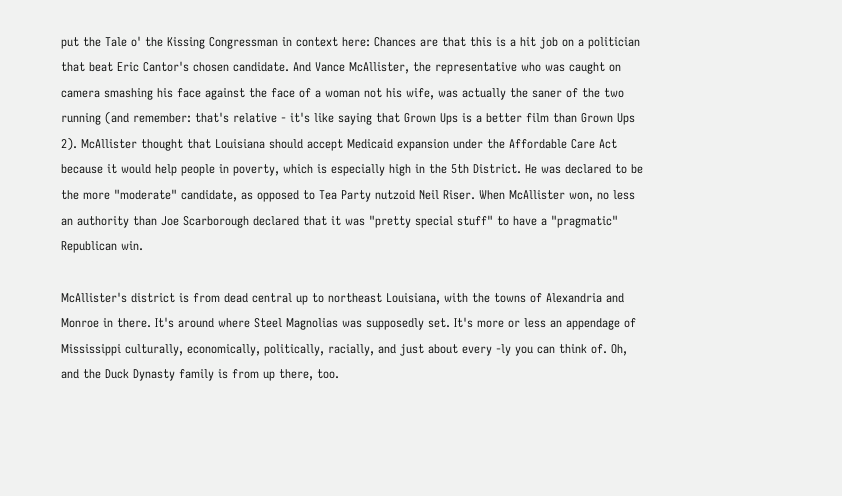put the Tale o' the Kissing Congressman in context here: Chances are that this is a hit job on a politician that beat Eric Cantor's chosen candidate. And Vance McAllister, the representative who was caught on camera smashing his face against the face of a woman not his wife, was actually the saner of the two running (and remember: that's relative - it's like saying that Grown Ups is a better film than Grown Ups 2). McAllister thought that Louisiana should accept Medicaid expansion under the Affordable Care Act because it would help people in poverty, which is especially high in the 5th District. He was declared to be the more "moderate" candidate, as opposed to Tea Party nutzoid Neil Riser. When McAllister won, no less an authority than Joe Scarborough declared that it was "pretty special stuff" to have a "pragmatic" Republican win.

McAllister's district is from dead central up to northeast Louisiana, with the towns of Alexandria and Monroe in there. It's around where Steel Magnolias was supposedly set. It's more or less an appendage of Mississippi culturally, economically, politically, racially, and just about every -ly you can think of. Oh, and the Duck Dynasty family is from up there, too.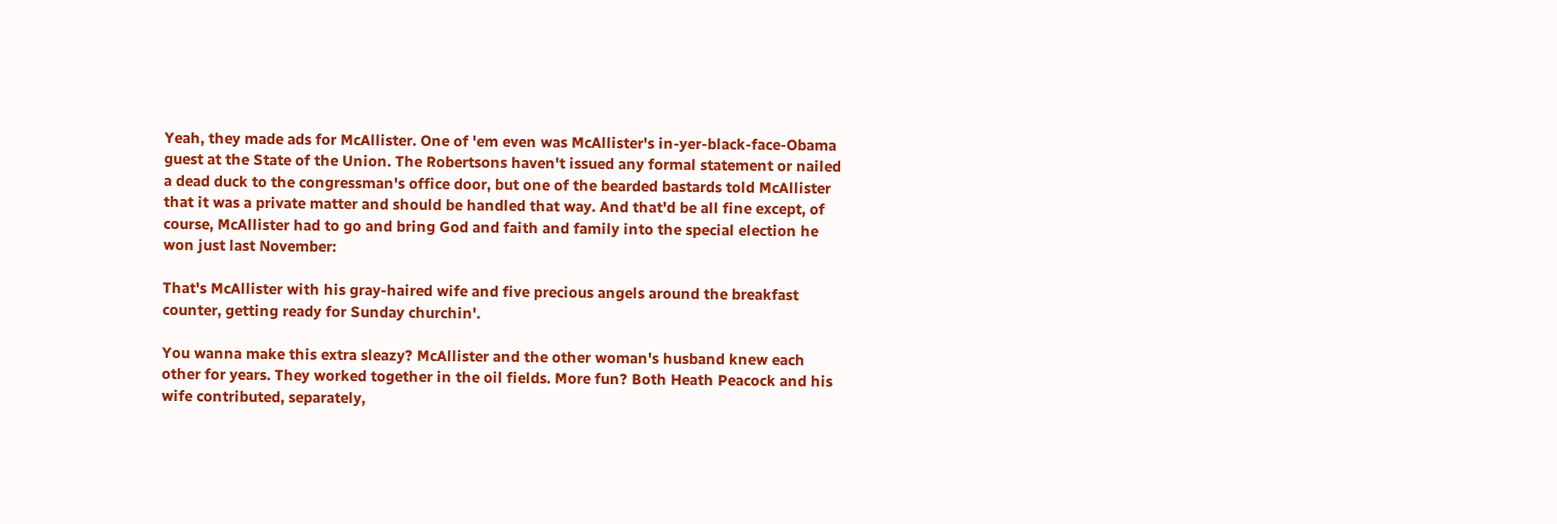Yeah, they made ads for McAllister. One of 'em even was McAllister's in-yer-black-face-Obama guest at the State of the Union. The Robertsons haven't issued any formal statement or nailed a dead duck to the congressman's office door, but one of the bearded bastards told McAllister that it was a private matter and should be handled that way. And that'd be all fine except, of course, McAllister had to go and bring God and faith and family into the special election he won just last November:

That's McAllister with his gray-haired wife and five precious angels around the breakfast counter, getting ready for Sunday churchin'.

You wanna make this extra sleazy? McAllister and the other woman's husband knew each other for years. They worked together in the oil fields. More fun? Both Heath Peacock and his wife contributed, separately,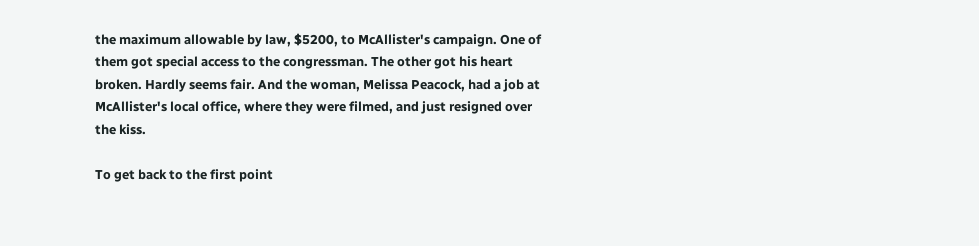the maximum allowable by law, $5200, to McAllister's campaign. One of them got special access to the congressman. The other got his heart broken. Hardly seems fair. And the woman, Melissa Peacock, had a job at McAllister's local office, where they were filmed, and just resigned over the kiss.

To get back to the first point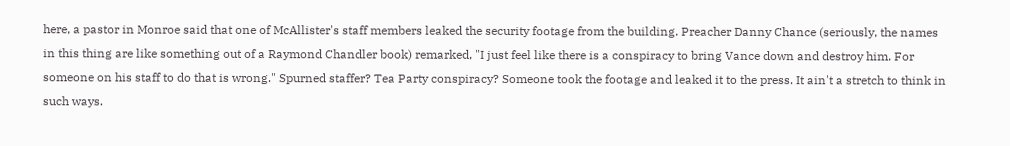here, a pastor in Monroe said that one of McAllister's staff members leaked the security footage from the building. Preacher Danny Chance (seriously, the names in this thing are like something out of a Raymond Chandler book) remarked, "I just feel like there is a conspiracy to bring Vance down and destroy him. For someone on his staff to do that is wrong." Spurned staffer? Tea Party conspiracy? Someone took the footage and leaked it to the press. It ain't a stretch to think in such ways.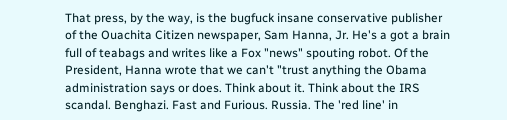That press, by the way, is the bugfuck insane conservative publisher of the Ouachita Citizen newspaper, Sam Hanna, Jr. He's a got a brain full of teabags and writes like a Fox "news" spouting robot. Of the President, Hanna wrote that we can't "trust anything the Obama administration says or does. Think about it. Think about the IRS scandal. Benghazi. Fast and Furious. Russia. The 'red line' in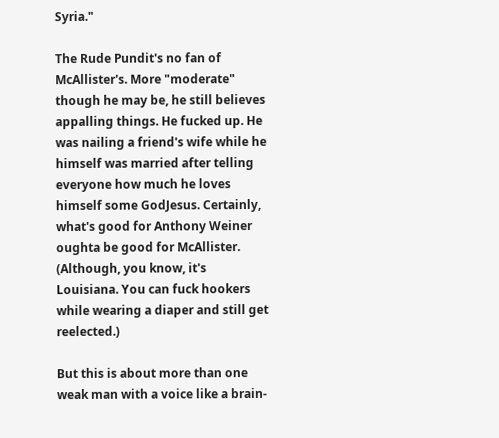Syria."

The Rude Pundit's no fan of McAllister's. More "moderate" though he may be, he still believes appalling things. He fucked up. He was nailing a friend's wife while he himself was married after telling everyone how much he loves himself some GodJesus. Certainly, what's good for Anthony Weiner oughta be good for McAllister. (Although, you know, it's Louisiana. You can fuck hookers while wearing a diaper and still get reelected.)

But this is about more than one weak man with a voice like a brain-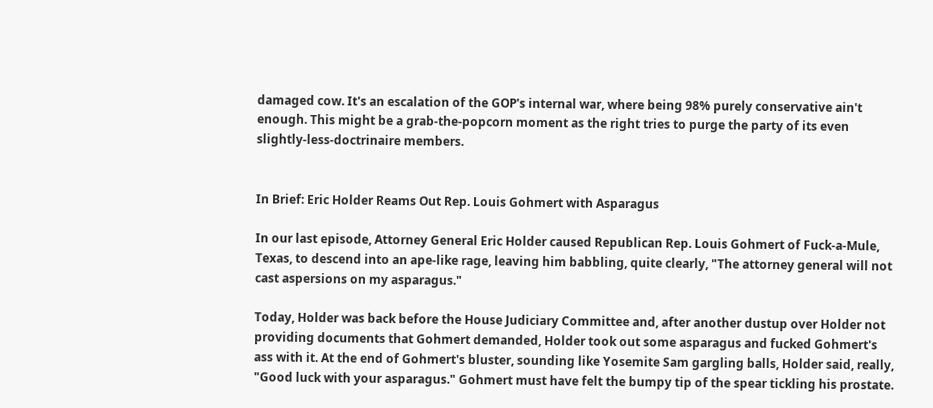damaged cow. It's an escalation of the GOP's internal war, where being 98% purely conservative ain't enough. This might be a grab-the-popcorn moment as the right tries to purge the party of its even slightly-less-doctrinaire members.


In Brief: Eric Holder Reams Out Rep. Louis Gohmert with Asparagus

In our last episode, Attorney General Eric Holder caused Republican Rep. Louis Gohmert of Fuck-a-Mule, Texas, to descend into an ape-like rage, leaving him babbling, quite clearly, "The attorney general will not cast aspersions on my asparagus."

Today, Holder was back before the House Judiciary Committee and, after another dustup over Holder not providing documents that Gohmert demanded, Holder took out some asparagus and fucked Gohmert's ass with it. At the end of Gohmert's bluster, sounding like Yosemite Sam gargling balls, Holder said, really, "Good luck with your asparagus." Gohmert must have felt the bumpy tip of the spear tickling his prostate.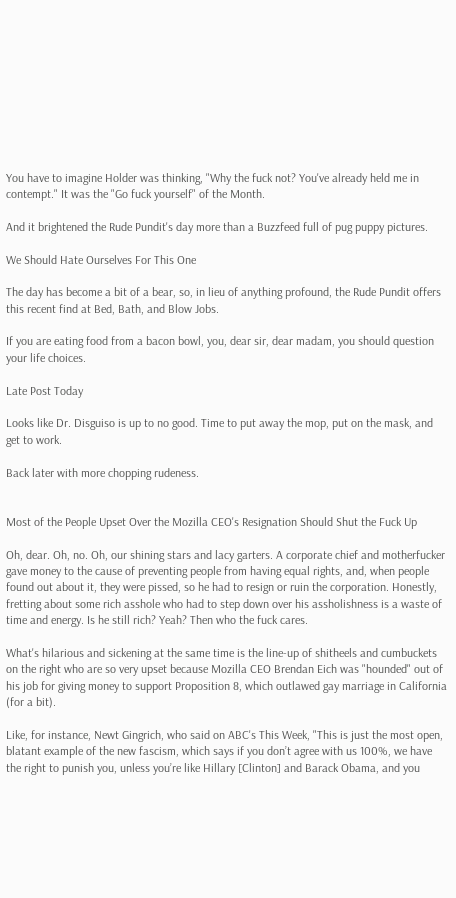You have to imagine Holder was thinking, "Why the fuck not? You've already held me in contempt." It was the "Go fuck yourself" of the Month.

And it brightened the Rude Pundit's day more than a Buzzfeed full of pug puppy pictures.

We Should Hate Ourselves For This One

The day has become a bit of a bear, so, in lieu of anything profound, the Rude Pundit offers this recent find at Bed, Bath, and Blow Jobs.

If you are eating food from a bacon bowl, you, dear sir, dear madam, you should question your life choices.

Late Post Today

Looks like Dr. Disguiso is up to no good. Time to put away the mop, put on the mask, and get to work.

Back later with more chopping rudeness.


Most of the People Upset Over the Mozilla CEO's Resignation Should Shut the Fuck Up

Oh, dear. Oh, no. Oh, our shining stars and lacy garters. A corporate chief and motherfucker gave money to the cause of preventing people from having equal rights, and, when people found out about it, they were pissed, so he had to resign or ruin the corporation. Honestly, fretting about some rich asshole who had to step down over his assholishness is a waste of time and energy. Is he still rich? Yeah? Then who the fuck cares.

What's hilarious and sickening at the same time is the line-up of shitheels and cumbuckets on the right who are so very upset because Mozilla CEO Brendan Eich was "hounded" out of his job for giving money to support Proposition 8, which outlawed gay marriage in California (for a bit).

Like, for instance, Newt Gingrich, who said on ABC's This Week, "This is just the most open, blatant example of the new fascism, which says if you don’t agree with us 100%, we have the right to punish you, unless you’re like Hillary [Clinton] and Barack Obama, and you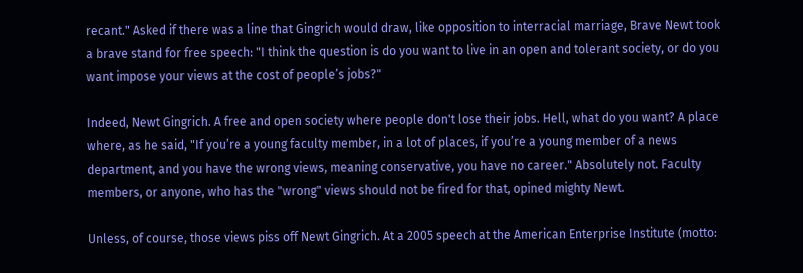recant." Asked if there was a line that Gingrich would draw, like opposition to interracial marriage, Brave Newt took a brave stand for free speech: "I think the question is do you want to live in an open and tolerant society, or do you want impose your views at the cost of people’s jobs?"

Indeed, Newt Gingrich. A free and open society where people don't lose their jobs. Hell, what do you want? A place where, as he said, "If you’re a young faculty member, in a lot of places, if you’re a young member of a news department, and you have the wrong views, meaning conservative, you have no career." Absolutely not. Faculty members, or anyone, who has the "wrong" views should not be fired for that, opined mighty Newt.

Unless, of course, those views piss off Newt Gingrich. At a 2005 speech at the American Enterprise Institute (motto: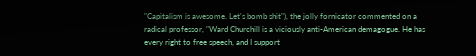"Capitalism is awesome. Let's bomb shit"), the jolly fornicator commented on a radical professor, "Ward Churchill is a viciously anti-American demagogue. He has every right to free speech, and I support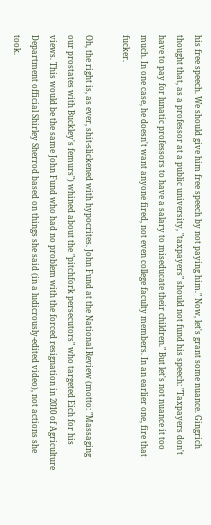his free speech. We should give him free speech by not paying him." Now, let's grant some nuance. Gingrich thought that, as a professor at a public university, "taxpayers" should not fund his speech: "Taxpayers don't have to pay for lunatic professors to have a salary to miseducate their children." But let's not nuance it too much. In one case, he doesn't want anyone fired, not even college faculty members. In an earlier one, fire that fucker.

Oh, the right is, as ever, shit-slickened with hypocrites. John Fund at the National Review (motto: "Massaging our prostates with Buckley's femurs") whined about the "pitchfork persecutors" who targeted Eich for his views. This would be the same John Fund who had no problem with the forced resignation in 2010 of Agriculture Department official Shirley Sherrod based on things she said (in a ludicrously-edited video), not actions she took.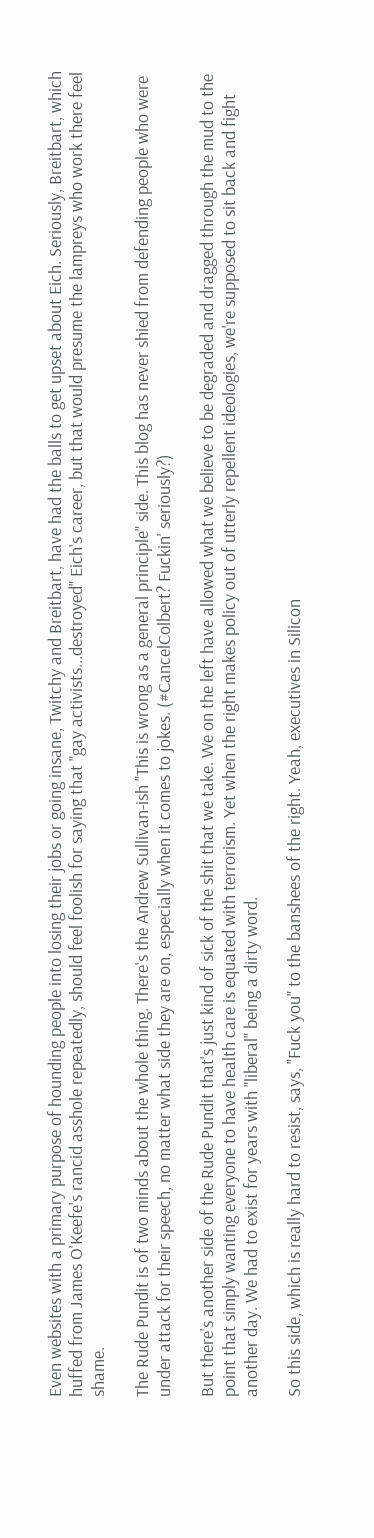Even websites with a primary purpose of hounding people into losing their jobs or going insane, Twitchy and Breitbart, have had the balls to get upset about Eich. Seriously, Breitbart, which huffed from James O'Keefe's rancid asshole repeatedly, should feel foolish for saying that "gay activists...destroyed" Eich's career, but that would presume the lampreys who work there feel shame.

The Rude Pundit is of two minds about the whole thing. There's the Andrew Sullivan-ish "This is wrong as a general principle" side. This blog has never shied from defending people who were under attack for their speech, no matter what side they are on, especially when it comes to jokes. (#CancelColbert? Fuckin' seriously?)

But there's another side of the Rude Pundit that's just kind of sick of the shit that we take. We on the left have allowed what we believe to be degraded and dragged through the mud to the point that simply wanting everyone to have health care is equated with terrorism. Yet when the right makes policy out of utterly repellent ideologies, we're supposed to sit back and fight another day. We had to exist for years with "liberal" being a dirty word.

So this side, which is really hard to resist, says, "Fuck you" to the banshees of the right. Yeah, executives in Silicon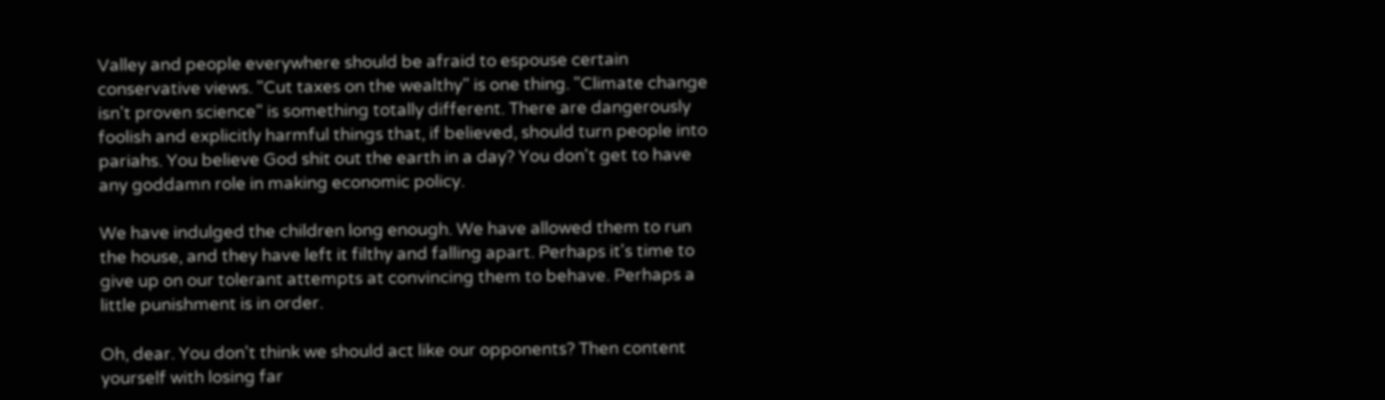Valley and people everywhere should be afraid to espouse certain conservative views. "Cut taxes on the wealthy" is one thing. "Climate change isn't proven science" is something totally different. There are dangerously foolish and explicitly harmful things that, if believed, should turn people into pariahs. You believe God shit out the earth in a day? You don't get to have any goddamn role in making economic policy.

We have indulged the children long enough. We have allowed them to run the house, and they have left it filthy and falling apart. Perhaps it's time to give up on our tolerant attempts at convincing them to behave. Perhaps a little punishment is in order.

Oh, dear. You don't think we should act like our opponents? Then content yourself with losing far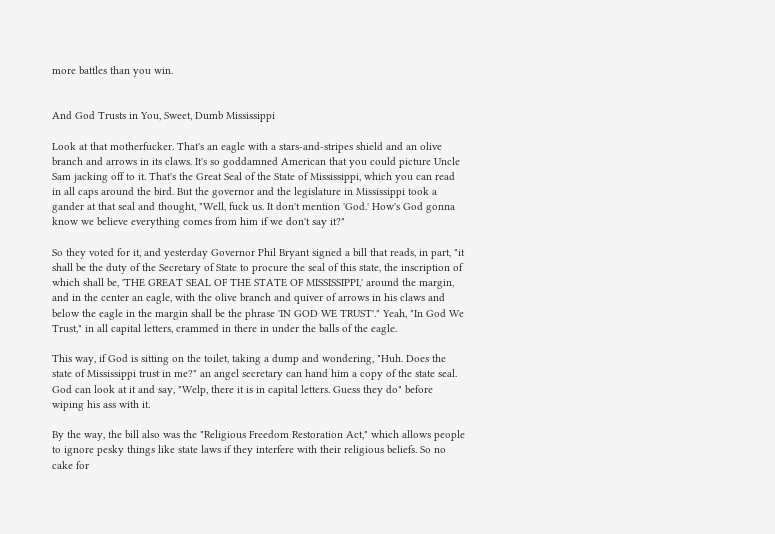more battles than you win.


And God Trusts in You, Sweet, Dumb Mississippi

Look at that motherfucker. That's an eagle with a stars-and-stripes shield and an olive branch and arrows in its claws. It's so goddamned American that you could picture Uncle Sam jacking off to it. That's the Great Seal of the State of Mississippi, which you can read in all caps around the bird. But the governor and the legislature in Mississippi took a gander at that seal and thought, "Well, fuck us. It don't mention 'God.' How's God gonna know we believe everything comes from him if we don't say it?"

So they voted for it, and yesterday Governor Phil Bryant signed a bill that reads, in part, "it shall be the duty of the Secretary of State to procure the seal of this state, the inscription of which shall be, 'THE GREAT SEAL OF THE STATE OF MISSISSIPPI,' around the margin, and in the center an eagle, with the olive branch and quiver of arrows in his claws and below the eagle in the margin shall be the phrase 'IN GOD WE TRUST'." Yeah, "In God We Trust," in all capital letters, crammed in there in under the balls of the eagle.

This way, if God is sitting on the toilet, taking a dump and wondering, "Huh. Does the state of Mississippi trust in me?" an angel secretary can hand him a copy of the state seal. God can look at it and say, "Welp, there it is in capital letters. Guess they do" before wiping his ass with it.

By the way, the bill also was the "Religious Freedom Restoration Act," which allows people to ignore pesky things like state laws if they interfere with their religious beliefs. So no cake for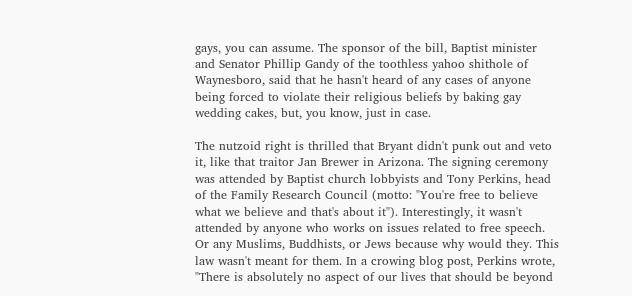gays, you can assume. The sponsor of the bill, Baptist minister and Senator Phillip Gandy of the toothless yahoo shithole of Waynesboro, said that he hasn't heard of any cases of anyone being forced to violate their religious beliefs by baking gay wedding cakes, but, you know, just in case.

The nutzoid right is thrilled that Bryant didn't punk out and veto it, like that traitor Jan Brewer in Arizona. The signing ceremony was attended by Baptist church lobbyists and Tony Perkins, head of the Family Research Council (motto: "You're free to believe what we believe and that's about it"). Interestingly, it wasn't attended by anyone who works on issues related to free speech. Or any Muslims, Buddhists, or Jews because why would they. This law wasn't meant for them. In a crowing blog post, Perkins wrote, "There is absolutely no aspect of our lives that should be beyond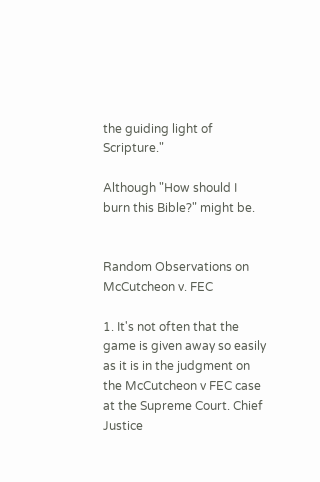the guiding light of Scripture."

Although "How should I burn this Bible?" might be.


Random Observations on McCutcheon v. FEC

1. It's not often that the game is given away so easily as it is in the judgment on the McCutcheon v FEC case at the Supreme Court. Chief Justice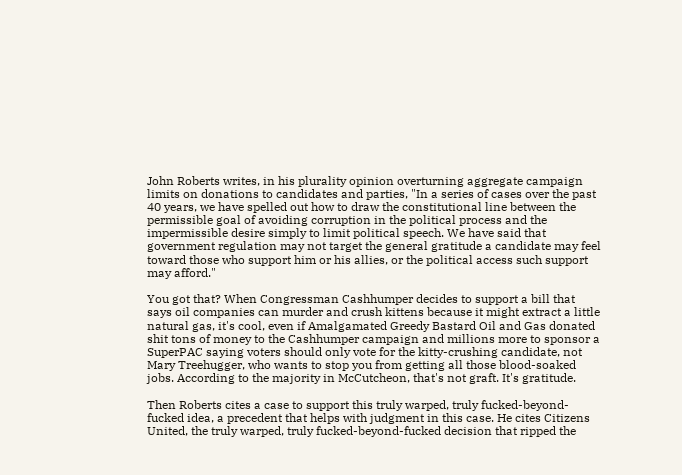John Roberts writes, in his plurality opinion overturning aggregate campaign limits on donations to candidates and parties, "In a series of cases over the past 40 years, we have spelled out how to draw the constitutional line between the permissible goal of avoiding corruption in the political process and the impermissible desire simply to limit political speech. We have said that government regulation may not target the general gratitude a candidate may feel toward those who support him or his allies, or the political access such support may afford."

You got that? When Congressman Cashhumper decides to support a bill that says oil companies can murder and crush kittens because it might extract a little natural gas, it's cool, even if Amalgamated Greedy Bastard Oil and Gas donated shit tons of money to the Cashhumper campaign and millions more to sponsor a SuperPAC saying voters should only vote for the kitty-crushing candidate, not Mary Treehugger, who wants to stop you from getting all those blood-soaked jobs. According to the majority in McCutcheon, that's not graft. It's gratitude.

Then Roberts cites a case to support this truly warped, truly fucked-beyond-fucked idea, a precedent that helps with judgment in this case. He cites Citizens United, the truly warped, truly fucked-beyond-fucked decision that ripped the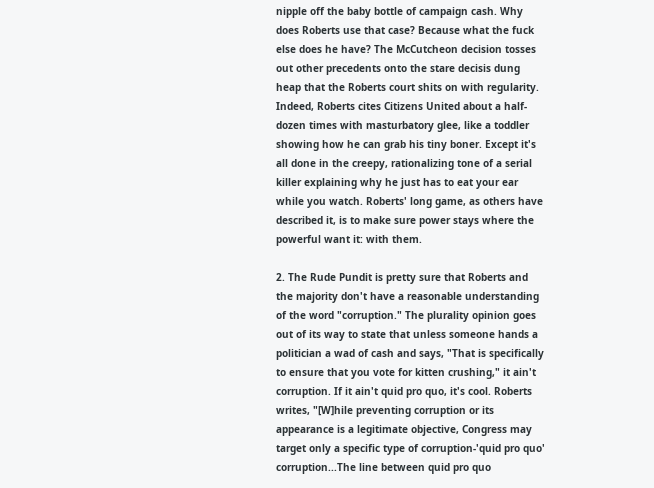nipple off the baby bottle of campaign cash. Why does Roberts use that case? Because what the fuck else does he have? The McCutcheon decision tosses out other precedents onto the stare decisis dung heap that the Roberts court shits on with regularity. Indeed, Roberts cites Citizens United about a half-dozen times with masturbatory glee, like a toddler showing how he can grab his tiny boner. Except it's all done in the creepy, rationalizing tone of a serial killer explaining why he just has to eat your ear while you watch. Roberts' long game, as others have described it, is to make sure power stays where the powerful want it: with them.

2. The Rude Pundit is pretty sure that Roberts and the majority don't have a reasonable understanding of the word "corruption." The plurality opinion goes out of its way to state that unless someone hands a politician a wad of cash and says, "That is specifically to ensure that you vote for kitten crushing," it ain't corruption. If it ain't quid pro quo, it's cool. Roberts writes, "[W]hile preventing corruption or its appearance is a legitimate objective, Congress may target only a specific type of corruption-'quid pro quo' corruption...The line between quid pro quo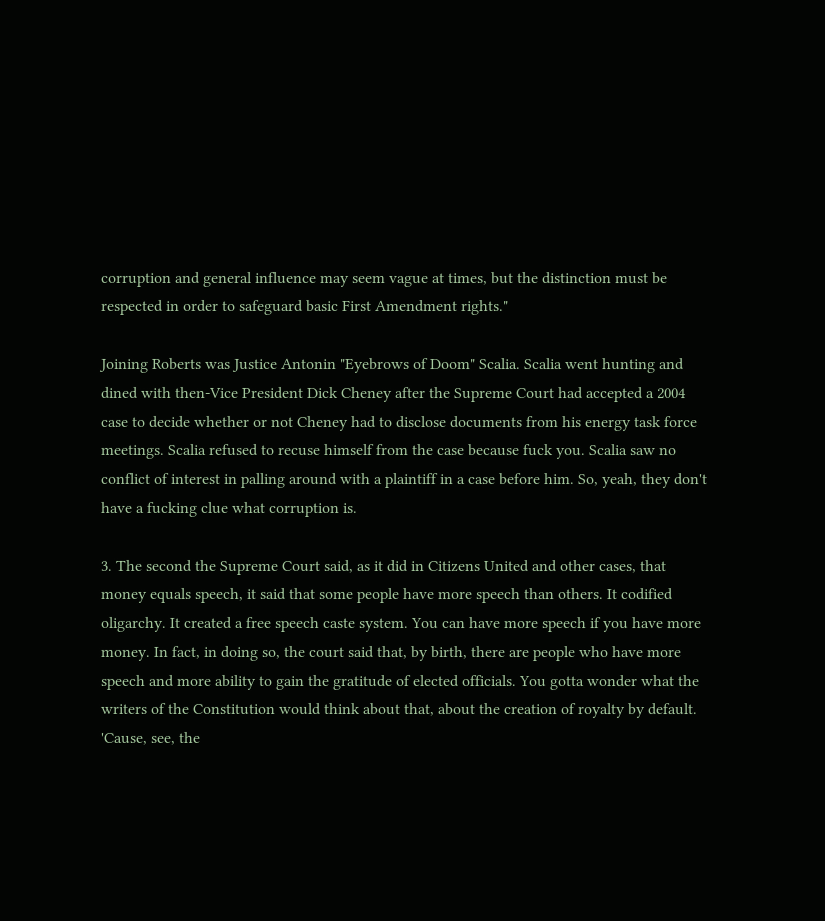corruption and general influence may seem vague at times, but the distinction must be respected in order to safeguard basic First Amendment rights."

Joining Roberts was Justice Antonin "Eyebrows of Doom" Scalia. Scalia went hunting and dined with then-Vice President Dick Cheney after the Supreme Court had accepted a 2004 case to decide whether or not Cheney had to disclose documents from his energy task force meetings. Scalia refused to recuse himself from the case because fuck you. Scalia saw no conflict of interest in palling around with a plaintiff in a case before him. So, yeah, they don't have a fucking clue what corruption is.

3. The second the Supreme Court said, as it did in Citizens United and other cases, that money equals speech, it said that some people have more speech than others. It codified oligarchy. It created a free speech caste system. You can have more speech if you have more money. In fact, in doing so, the court said that, by birth, there are people who have more speech and more ability to gain the gratitude of elected officials. You gotta wonder what the writers of the Constitution would think about that, about the creation of royalty by default. 'Cause, see, the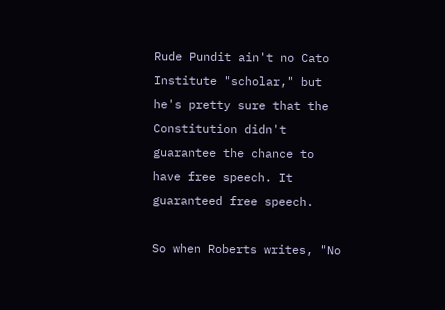Rude Pundit ain't no Cato Institute "scholar," but he's pretty sure that the Constitution didn't guarantee the chance to have free speech. It guaranteed free speech.

So when Roberts writes, "No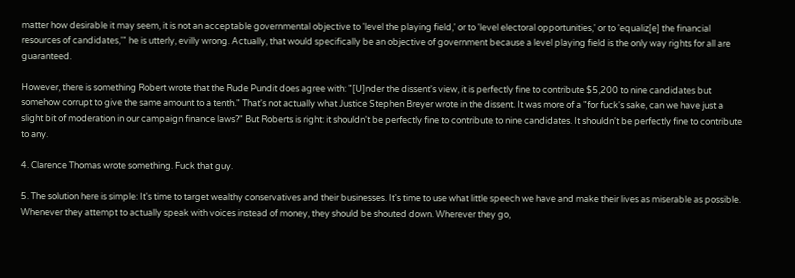matter how desirable it may seem, it is not an acceptable governmental objective to 'level the playing field,' or to 'level electoral opportunities,' or to 'equaliz[e] the financial resources of candidates,'" he is utterly, evilly wrong. Actually, that would specifically be an objective of government because a level playing field is the only way rights for all are guaranteed.

However, there is something Robert wrote that the Rude Pundit does agree with: "[U]nder the dissent's view, it is perfectly fine to contribute $5,200 to nine candidates but somehow corrupt to give the same amount to a tenth." That's not actually what Justice Stephen Breyer wrote in the dissent. It was more of a "for fuck's sake, can we have just a slight bit of moderation in our campaign finance laws?" But Roberts is right: it shouldn't be perfectly fine to contribute to nine candidates. It shouldn't be perfectly fine to contribute to any.

4. Clarence Thomas wrote something. Fuck that guy.

5. The solution here is simple: It's time to target wealthy conservatives and their businesses. It's time to use what little speech we have and make their lives as miserable as possible. Whenever they attempt to actually speak with voices instead of money, they should be shouted down. Wherever they go,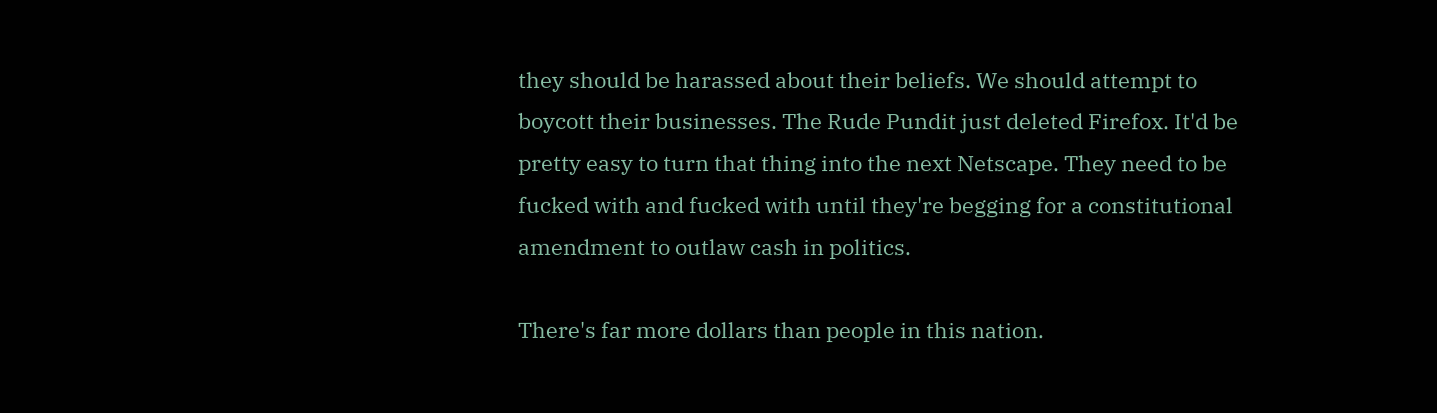they should be harassed about their beliefs. We should attempt to boycott their businesses. The Rude Pundit just deleted Firefox. It'd be pretty easy to turn that thing into the next Netscape. They need to be fucked with and fucked with until they're begging for a constitutional amendment to outlaw cash in politics.

There's far more dollars than people in this nation.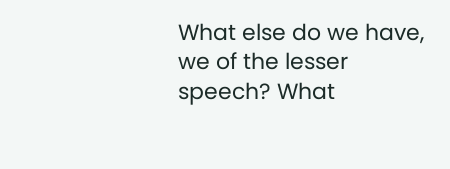What else do we have, we of the lesser speech? What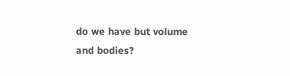do we have but volume and bodies?